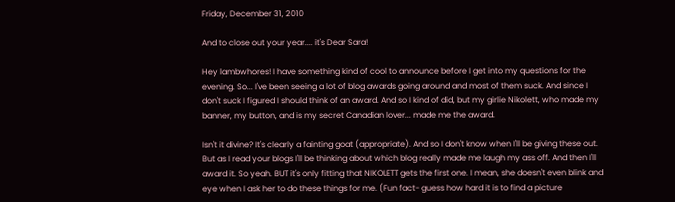Friday, December 31, 2010

And to close out your year.... it's Dear Sara!

Hey lambwhores! I have something kind of cool to announce before I get into my questions for the evening. So... I've been seeing a lot of blog awards going around and most of them suck. And since I don't suck I figured I should think of an award. And so I kind of did, but my girlie Nikolett, who made my banner, my button, and is my secret Canadian lover... made me the award.

Isn't it divine? It's clearly a fainting goat (appropriate). And so I don't know when I'll be giving these out. But as I read your blogs I'll be thinking about which blog really made me laugh my ass off. And then I'll award it. So yeah. BUT it's only fitting that NIKOLETT gets the first one. I mean, she doesn't even blink and eye when I ask her to do these things for me. (Fun fact- guess how hard it is to find a picture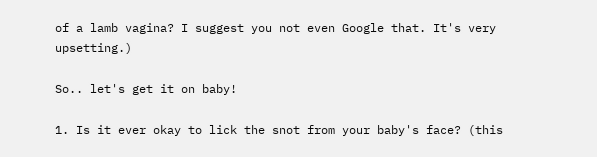of a lamb vagina? I suggest you not even Google that. It's very upsetting.)

So.. let's get it on baby!

1. Is it ever okay to lick the snot from your baby's face? (this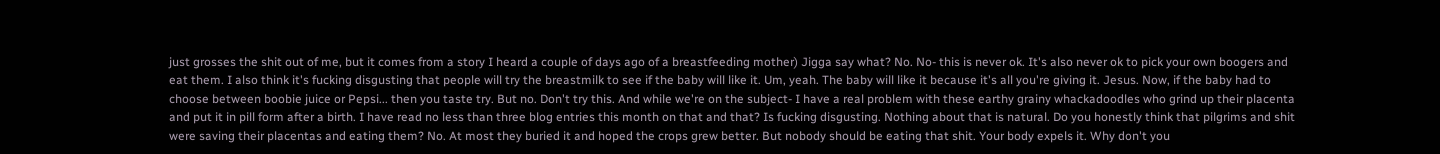just grosses the shit out of me, but it comes from a story I heard a couple of days ago of a breastfeeding mother) Jigga say what? No. No- this is never ok. It's also never ok to pick your own boogers and eat them. I also think it's fucking disgusting that people will try the breastmilk to see if the baby will like it. Um, yeah. The baby will like it because it's all you're giving it. Jesus. Now, if the baby had to choose between boobie juice or Pepsi... then you taste try. But no. Don't try this. And while we're on the subject- I have a real problem with these earthy grainy whackadoodles who grind up their placenta and put it in pill form after a birth. I have read no less than three blog entries this month on that and that? Is fucking disgusting. Nothing about that is natural. Do you honestly think that pilgrims and shit were saving their placentas and eating them? No. At most they buried it and hoped the crops grew better. But nobody should be eating that shit. Your body expels it. Why don't you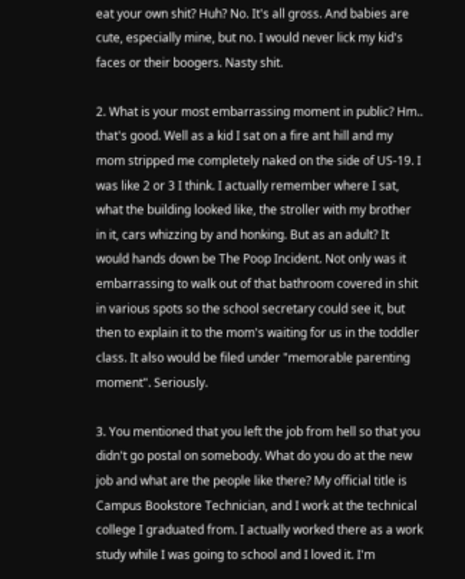eat your own shit? Huh? No. It's all gross. And babies are cute, especially mine, but no. I would never lick my kid's faces or their boogers. Nasty shit.

2. What is your most embarrassing moment in public? Hm.. that's good. Well as a kid I sat on a fire ant hill and my mom stripped me completely naked on the side of US-19. I was like 2 or 3 I think. I actually remember where I sat, what the building looked like, the stroller with my brother in it, cars whizzing by and honking. But as an adult? It would hands down be The Poop Incident. Not only was it embarrassing to walk out of that bathroom covered in shit in various spots so the school secretary could see it, but then to explain it to the mom's waiting for us in the toddler class. It also would be filed under "memorable parenting moment". Seriously.

3. You mentioned that you left the job from hell so that you didn't go postal on somebody. What do you do at the new job and what are the people like there? My official title is Campus Bookstore Technician, and I work at the technical college I graduated from. I actually worked there as a work study while I was going to school and I loved it. I'm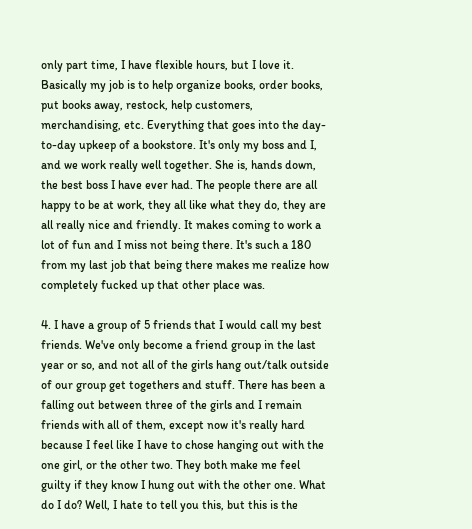only part time, I have flexible hours, but I love it. Basically my job is to help organize books, order books, put books away, restock, help customers, merchandising, etc. Everything that goes into the day-to-day upkeep of a bookstore. It's only my boss and I, and we work really well together. She is, hands down, the best boss I have ever had. The people there are all happy to be at work, they all like what they do, they are all really nice and friendly. It makes coming to work a lot of fun and I miss not being there. It's such a 180 from my last job that being there makes me realize how completely fucked up that other place was.

4. I have a group of 5 friends that I would call my best friends. We've only become a friend group in the last year or so, and not all of the girls hang out/talk outside of our group get togethers and stuff. There has been a falling out between three of the girls and I remain friends with all of them, except now it's really hard because I feel like I have to chose hanging out with the one girl, or the other two. They both make me feel guilty if they know I hung out with the other one. What do I do? Well, I hate to tell you this, but this is the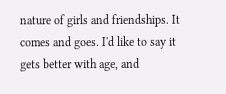nature of girls and friendships. It comes and goes. I'd like to say it gets better with age, and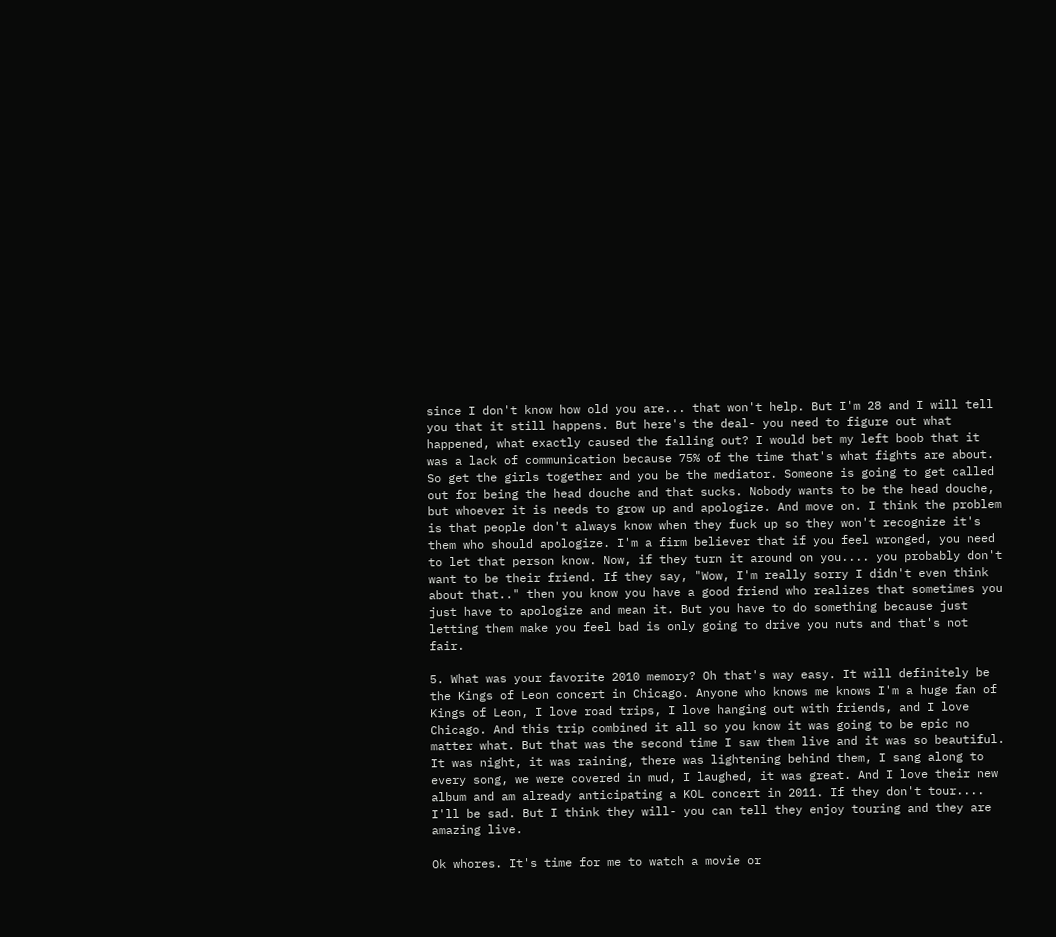since I don't know how old you are... that won't help. But I'm 28 and I will tell you that it still happens. But here's the deal- you need to figure out what happened, what exactly caused the falling out? I would bet my left boob that it was a lack of communication because 75% of the time that's what fights are about. So get the girls together and you be the mediator. Someone is going to get called out for being the head douche and that sucks. Nobody wants to be the head douche, but whoever it is needs to grow up and apologize. And move on. I think the problem is that people don't always know when they fuck up so they won't recognize it's them who should apologize. I'm a firm believer that if you feel wronged, you need to let that person know. Now, if they turn it around on you.... you probably don't want to be their friend. If they say, "Wow, I'm really sorry I didn't even think about that.." then you know you have a good friend who realizes that sometimes you just have to apologize and mean it. But you have to do something because just letting them make you feel bad is only going to drive you nuts and that's not fair.

5. What was your favorite 2010 memory? Oh that's way easy. It will definitely be the Kings of Leon concert in Chicago. Anyone who knows me knows I'm a huge fan of Kings of Leon, I love road trips, I love hanging out with friends, and I love Chicago. And this trip combined it all so you know it was going to be epic no matter what. But that was the second time I saw them live and it was so beautiful. It was night, it was raining, there was lightening behind them, I sang along to every song, we were covered in mud, I laughed, it was great. And I love their new album and am already anticipating a KOL concert in 2011. If they don't tour.... I'll be sad. But I think they will- you can tell they enjoy touring and they are amazing live.

Ok whores. It's time for me to watch a movie or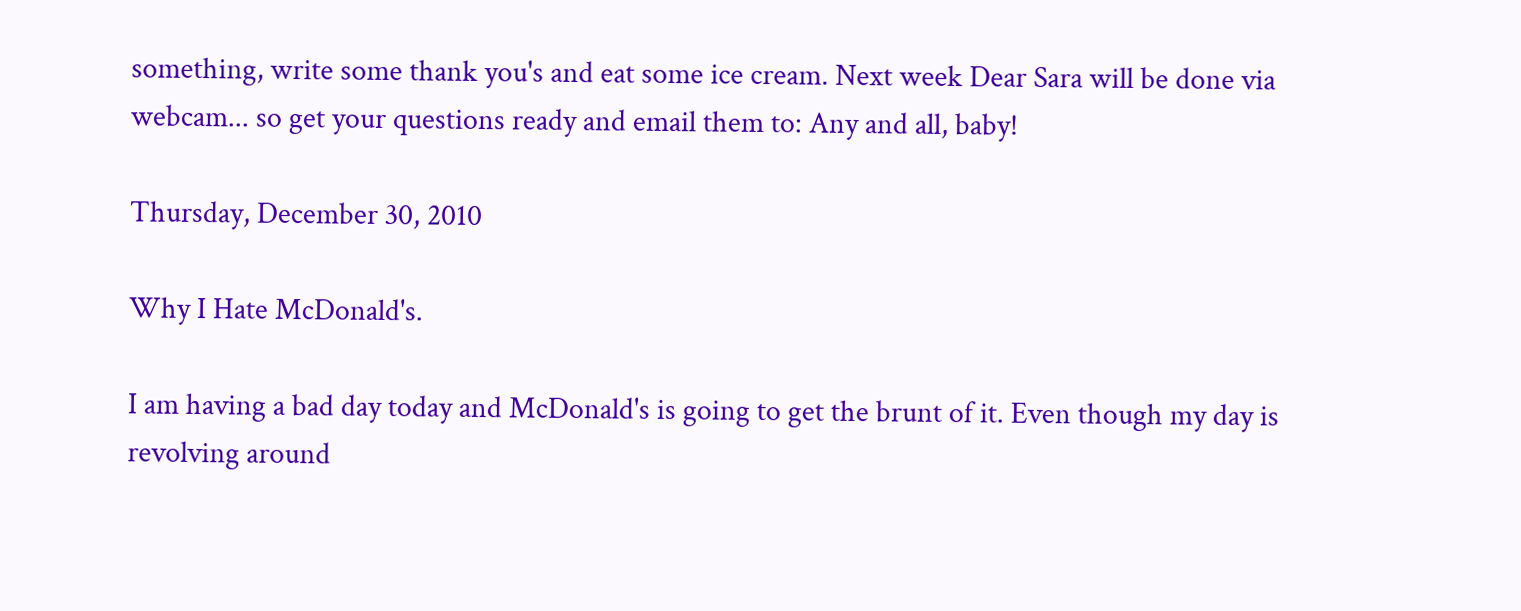something, write some thank you's and eat some ice cream. Next week Dear Sara will be done via webcam... so get your questions ready and email them to: Any and all, baby!

Thursday, December 30, 2010

Why I Hate McDonald's.

I am having a bad day today and McDonald's is going to get the brunt of it. Even though my day is revolving around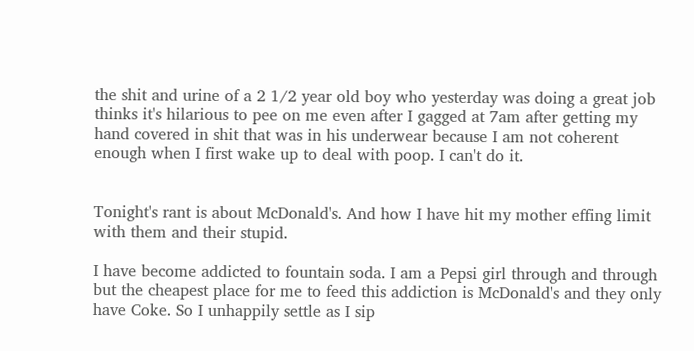the shit and urine of a 2 1/2 year old boy who yesterday was doing a great job thinks it's hilarious to pee on me even after I gagged at 7am after getting my hand covered in shit that was in his underwear because I am not coherent enough when I first wake up to deal with poop. I can't do it.


Tonight's rant is about McDonald's. And how I have hit my mother effing limit with them and their stupid.

I have become addicted to fountain soda. I am a Pepsi girl through and through but the cheapest place for me to feed this addiction is McDonald's and they only have Coke. So I unhappily settle as I sip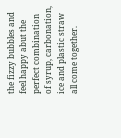the fizzy bubbles and feel happy abut the perfect combination of syrup, carbonation, ice and plastic straw all come together.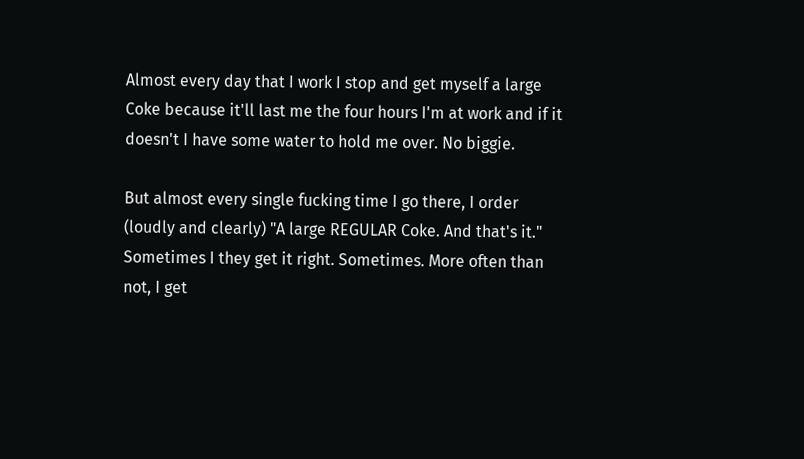Almost every day that I work I stop and get myself a large Coke because it'll last me the four hours I'm at work and if it doesn't I have some water to hold me over. No biggie.

But almost every single fucking time I go there, I order (loudly and clearly) "A large REGULAR Coke. And that's it." Sometimes I they get it right. Sometimes. More often than not, I get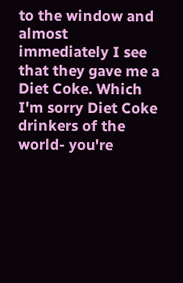to the window and almost immediately I see that they gave me a Diet Coke. Which I'm sorry Diet Coke drinkers of the world- you're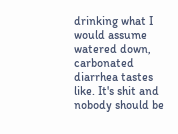drinking what I would assume watered down, carbonated diarrhea tastes like. It's shit and nobody should be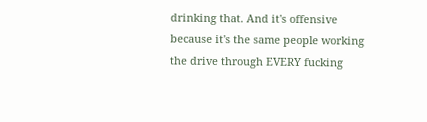drinking that. And it's offensive because it's the same people working the drive through EVERY fucking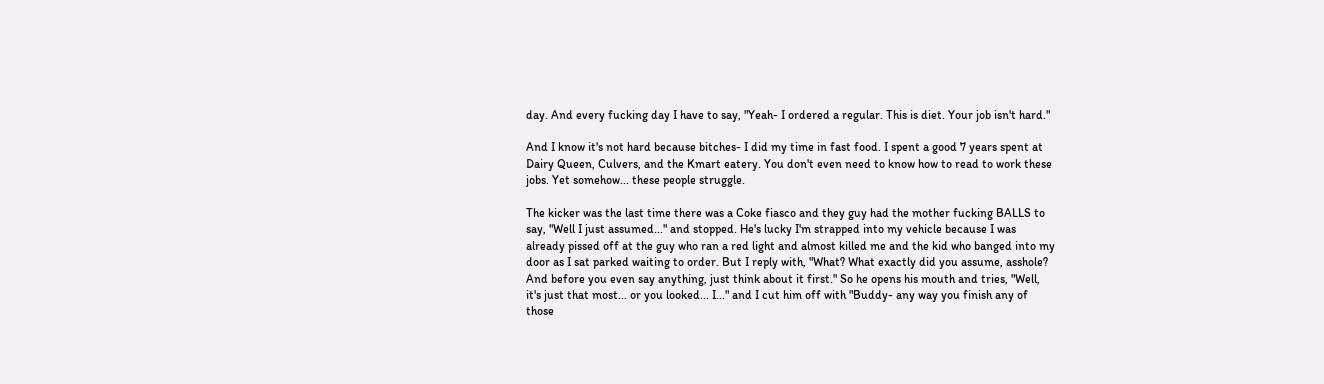day. And every fucking day I have to say, "Yeah- I ordered a regular. This is diet. Your job isn't hard."

And I know it's not hard because bitches- I did my time in fast food. I spent a good 7 years spent at Dairy Queen, Culvers, and the Kmart eatery. You don't even need to know how to read to work these jobs. Yet somehow... these people struggle.

The kicker was the last time there was a Coke fiasco and they guy had the mother fucking BALLS to say, "Well I just assumed..." and stopped. He's lucky I'm strapped into my vehicle because I was already pissed off at the guy who ran a red light and almost killed me and the kid who banged into my door as I sat parked waiting to order. But I reply with, "What? What exactly did you assume, asshole? And before you even say anything, just think about it first." So he opens his mouth and tries, "Well, it's just that most... or you looked... I..." and I cut him off with "Buddy- any way you finish any of those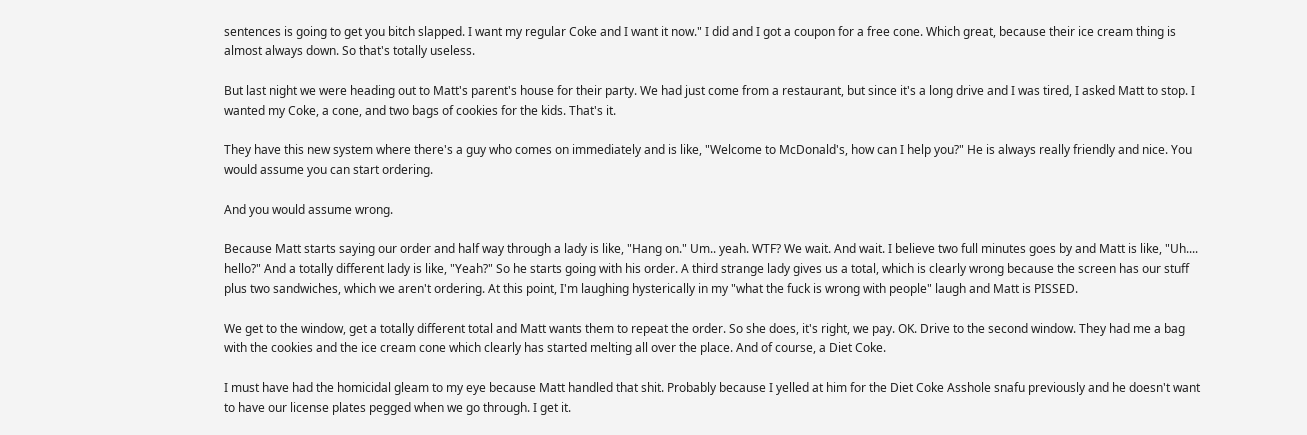sentences is going to get you bitch slapped. I want my regular Coke and I want it now." I did and I got a coupon for a free cone. Which great, because their ice cream thing is almost always down. So that's totally useless.

But last night we were heading out to Matt's parent's house for their party. We had just come from a restaurant, but since it's a long drive and I was tired, I asked Matt to stop. I wanted my Coke, a cone, and two bags of cookies for the kids. That's it.

They have this new system where there's a guy who comes on immediately and is like, "Welcome to McDonald's, how can I help you?" He is always really friendly and nice. You would assume you can start ordering.

And you would assume wrong.

Because Matt starts saying our order and half way through a lady is like, "Hang on." Um.. yeah. WTF? We wait. And wait. I believe two full minutes goes by and Matt is like, "Uh.... hello?" And a totally different lady is like, "Yeah?" So he starts going with his order. A third strange lady gives us a total, which is clearly wrong because the screen has our stuff plus two sandwiches, which we aren't ordering. At this point, I'm laughing hysterically in my "what the fuck is wrong with people" laugh and Matt is PISSED.

We get to the window, get a totally different total and Matt wants them to repeat the order. So she does, it's right, we pay. OK. Drive to the second window. They had me a bag with the cookies and the ice cream cone which clearly has started melting all over the place. And of course, a Diet Coke.

I must have had the homicidal gleam to my eye because Matt handled that shit. Probably because I yelled at him for the Diet Coke Asshole snafu previously and he doesn't want to have our license plates pegged when we go through. I get it.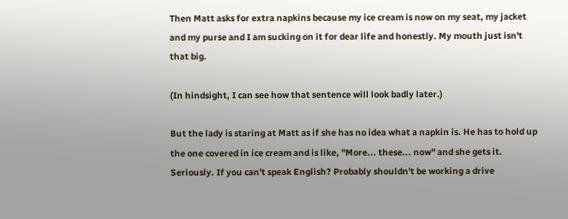Then Matt asks for extra napkins because my ice cream is now on my seat, my jacket and my purse and I am sucking on it for dear life and honestly. My mouth just isn't that big.

(In hindsight, I can see how that sentence will look badly later.)

But the lady is staring at Matt as if she has no idea what a napkin is. He has to hold up the one covered in ice cream and is like, "More... these... now" and she gets it. Seriously. If you can't speak English? Probably shouldn't be working a drive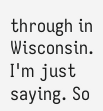through in Wisconsin. I'm just saying. So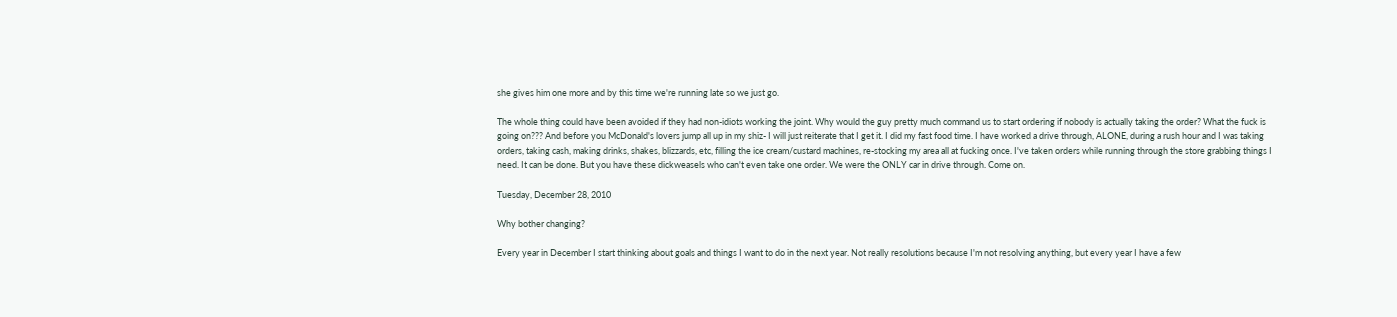she gives him one more and by this time we're running late so we just go.

The whole thing could have been avoided if they had non-idiots working the joint. Why would the guy pretty much command us to start ordering if nobody is actually taking the order? What the fuck is going on??? And before you McDonald's lovers jump all up in my shiz- I will just reiterate that I get it. I did my fast food time. I have worked a drive through, ALONE, during a rush hour and I was taking orders, taking cash, making drinks, shakes, blizzards, etc, filling the ice cream/custard machines, re-stocking my area all at fucking once. I've taken orders while running through the store grabbing things I need. It can be done. But you have these dickweasels who can't even take one order. We were the ONLY car in drive through. Come on.

Tuesday, December 28, 2010

Why bother changing?

Every year in December I start thinking about goals and things I want to do in the next year. Not really resolutions because I'm not resolving anything, but every year I have a few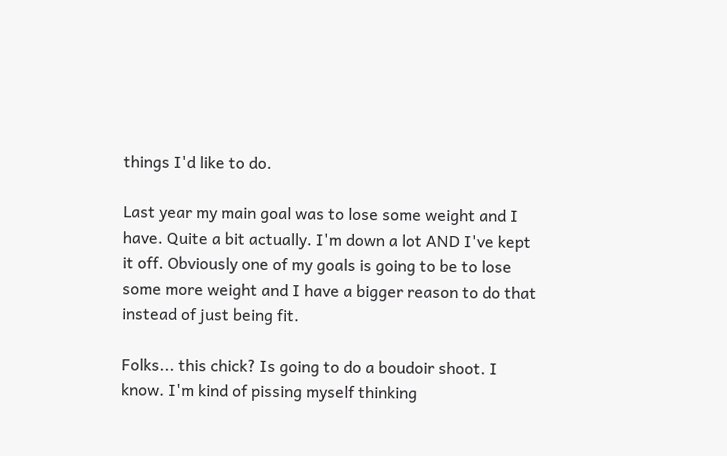things I'd like to do.

Last year my main goal was to lose some weight and I have. Quite a bit actually. I'm down a lot AND I've kept it off. Obviously one of my goals is going to be to lose some more weight and I have a bigger reason to do that instead of just being fit.

Folks... this chick? Is going to do a boudoir shoot. I know. I'm kind of pissing myself thinking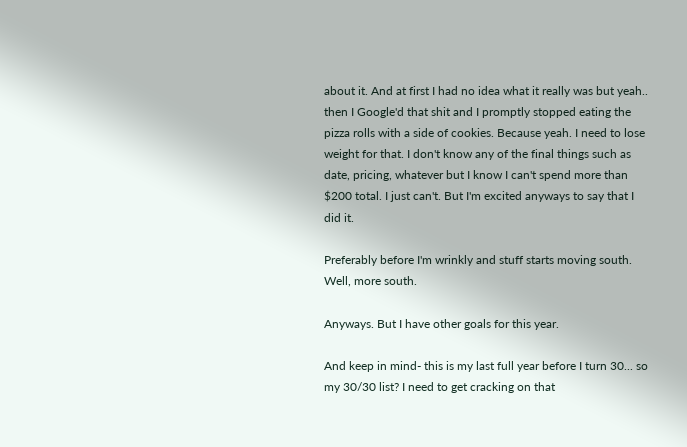about it. And at first I had no idea what it really was but yeah.. then I Google'd that shit and I promptly stopped eating the pizza rolls with a side of cookies. Because yeah. I need to lose weight for that. I don't know any of the final things such as date, pricing, whatever but I know I can't spend more than $200 total. I just can't. But I'm excited anyways to say that I did it.

Preferably before I'm wrinkly and stuff starts moving south. Well, more south.

Anyways. But I have other goals for this year.

And keep in mind- this is my last full year before I turn 30... so my 30/30 list? I need to get cracking on that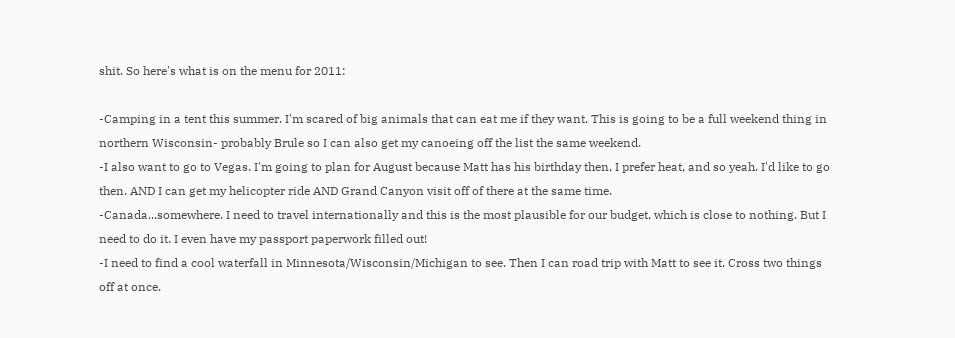shit. So here's what is on the menu for 2011:

-Camping in a tent this summer. I'm scared of big animals that can eat me if they want. This is going to be a full weekend thing in northern Wisconsin- probably Brule so I can also get my canoeing off the list the same weekend.
-I also want to go to Vegas. I'm going to plan for August because Matt has his birthday then, I prefer heat, and so yeah. I'd like to go then. AND I can get my helicopter ride AND Grand Canyon visit off of there at the same time.
-Canada...somewhere. I need to travel internationally and this is the most plausible for our budget, which is close to nothing. But I need to do it. I even have my passport paperwork filled out!
-I need to find a cool waterfall in Minnesota/Wisconsin/Michigan to see. Then I can road trip with Matt to see it. Cross two things off at once.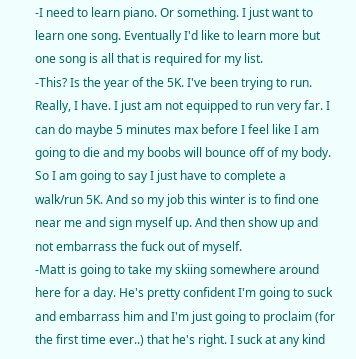-I need to learn piano. Or something. I just want to learn one song. Eventually I'd like to learn more but one song is all that is required for my list.
-This? Is the year of the 5K. I've been trying to run. Really, I have. I just am not equipped to run very far. I can do maybe 5 minutes max before I feel like I am going to die and my boobs will bounce off of my body. So I am going to say I just have to complete a walk/run 5K. And so my job this winter is to find one near me and sign myself up. And then show up and not embarrass the fuck out of myself.
-Matt is going to take my skiing somewhere around here for a day. He's pretty confident I'm going to suck and embarrass him and I'm just going to proclaim (for the first time ever..) that he's right. I suck at any kind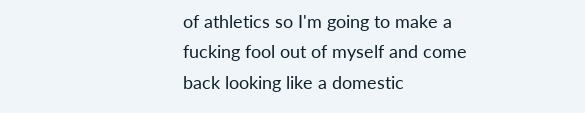of athletics so I'm going to make a fucking fool out of myself and come back looking like a domestic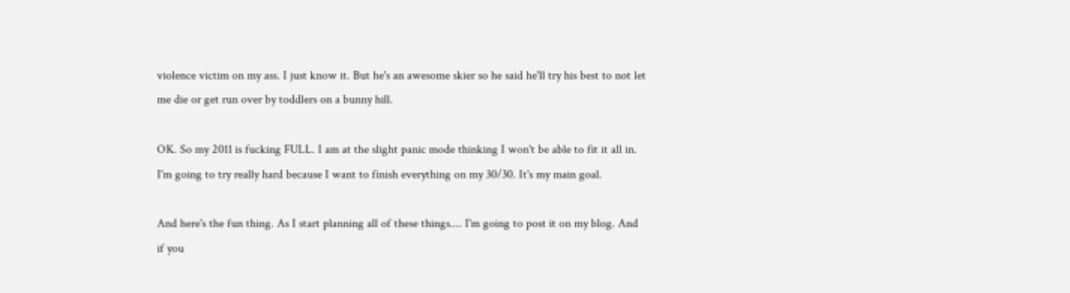violence victim on my ass. I just know it. But he's an awesome skier so he said he'll try his best to not let me die or get run over by toddlers on a bunny hill.

OK. So my 2011 is fucking FULL. I am at the slight panic mode thinking I won't be able to fit it all in. I'm going to try really hard because I want to finish everything on my 30/30. It's my main goal.

And here's the fun thing. As I start planning all of these things.... I'm going to post it on my blog. And if you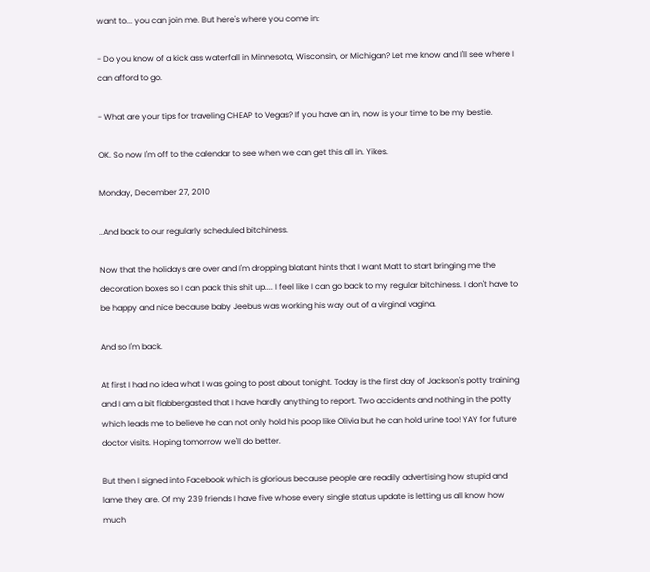want to... you can join me. But here's where you come in:

- Do you know of a kick ass waterfall in Minnesota, Wisconsin, or Michigan? Let me know and I'll see where I can afford to go.

- What are your tips for traveling CHEAP to Vegas? If you have an in, now is your time to be my bestie.

OK. So now I'm off to the calendar to see when we can get this all in. Yikes.

Monday, December 27, 2010

..And back to our regularly scheduled bitchiness.

Now that the holidays are over and I'm dropping blatant hints that I want Matt to start bringing me the decoration boxes so I can pack this shit up.... I feel like I can go back to my regular bitchiness. I don't have to be happy and nice because baby Jeebus was working his way out of a virginal vagina.

And so I'm back.

At first I had no idea what I was going to post about tonight. Today is the first day of Jackson's potty training and I am a bit flabbergasted that I have hardly anything to report. Two accidents and nothing in the potty which leads me to believe he can not only hold his poop like Olivia but he can hold urine too! YAY for future doctor visits. Hoping tomorrow we'll do better.

But then I signed into Facebook which is glorious because people are readily advertising how stupid and lame they are. Of my 239 friends I have five whose every single status update is letting us all know how much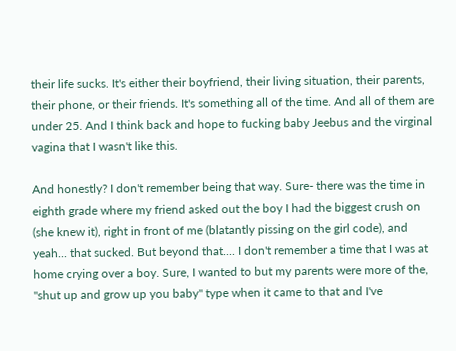their life sucks. It's either their boyfriend, their living situation, their parents, their phone, or their friends. It's something all of the time. And all of them are under 25. And I think back and hope to fucking baby Jeebus and the virginal vagina that I wasn't like this.

And honestly? I don't remember being that way. Sure- there was the time in eighth grade where my friend asked out the boy I had the biggest crush on (she knew it), right in front of me (blatantly pissing on the girl code), and yeah... that sucked. But beyond that.... I don't remember a time that I was at home crying over a boy. Sure, I wanted to but my parents were more of the, "shut up and grow up you baby" type when it came to that and I've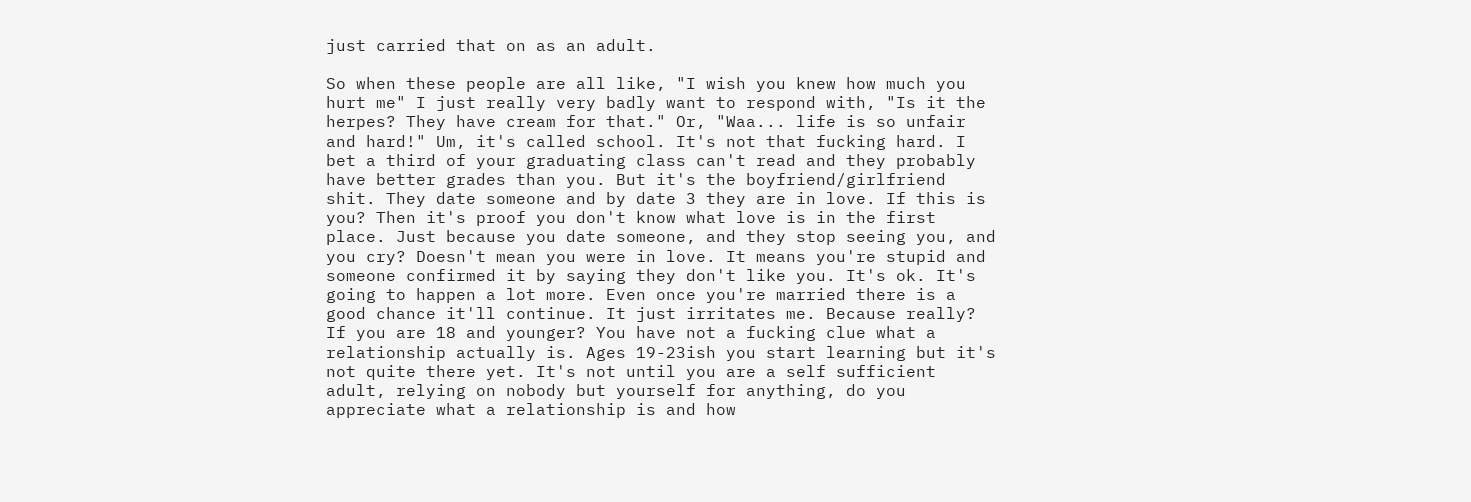just carried that on as an adult.

So when these people are all like, "I wish you knew how much you hurt me" I just really very badly want to respond with, "Is it the herpes? They have cream for that." Or, "Waa... life is so unfair and hard!" Um, it's called school. It's not that fucking hard. I bet a third of your graduating class can't read and they probably have better grades than you. But it's the boyfriend/girlfriend shit. They date someone and by date 3 they are in love. If this is you? Then it's proof you don't know what love is in the first place. Just because you date someone, and they stop seeing you, and you cry? Doesn't mean you were in love. It means you're stupid and someone confirmed it by saying they don't like you. It's ok. It's going to happen a lot more. Even once you're married there is a good chance it'll continue. It just irritates me. Because really? If you are 18 and younger? You have not a fucking clue what a relationship actually is. Ages 19-23ish you start learning but it's not quite there yet. It's not until you are a self sufficient adult, relying on nobody but yourself for anything, do you appreciate what a relationship is and how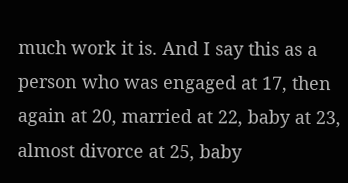much work it is. And I say this as a person who was engaged at 17, then again at 20, married at 22, baby at 23, almost divorce at 25, baby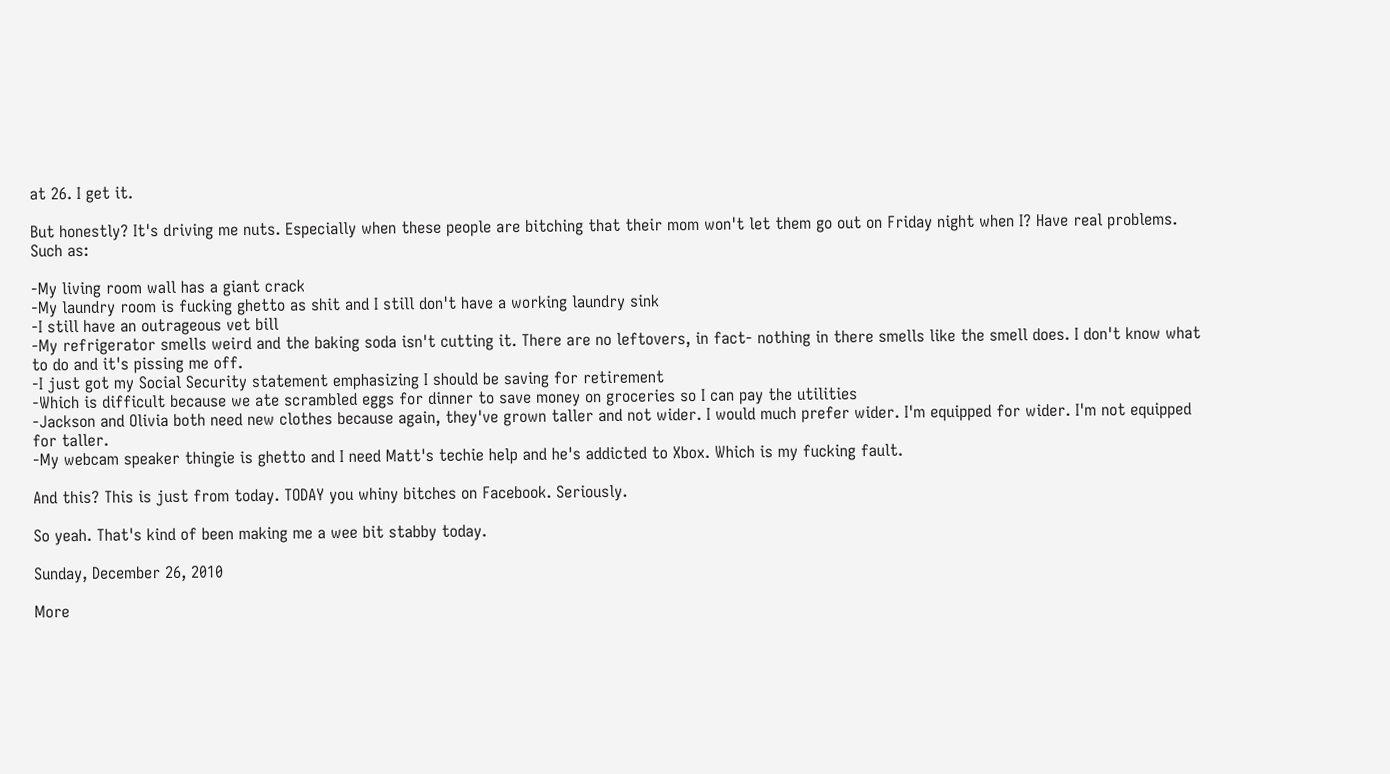at 26. I get it.

But honestly? It's driving me nuts. Especially when these people are bitching that their mom won't let them go out on Friday night when I? Have real problems. Such as:

-My living room wall has a giant crack
-My laundry room is fucking ghetto as shit and I still don't have a working laundry sink
-I still have an outrageous vet bill
-My refrigerator smells weird and the baking soda isn't cutting it. There are no leftovers, in fact- nothing in there smells like the smell does. I don't know what to do and it's pissing me off.
-I just got my Social Security statement emphasizing I should be saving for retirement
-Which is difficult because we ate scrambled eggs for dinner to save money on groceries so I can pay the utilities
-Jackson and Olivia both need new clothes because again, they've grown taller and not wider. I would much prefer wider. I'm equipped for wider. I'm not equipped for taller.
-My webcam speaker thingie is ghetto and I need Matt's techie help and he's addicted to Xbox. Which is my fucking fault.

And this? This is just from today. TODAY you whiny bitches on Facebook. Seriously.

So yeah. That's kind of been making me a wee bit stabby today.

Sunday, December 26, 2010

More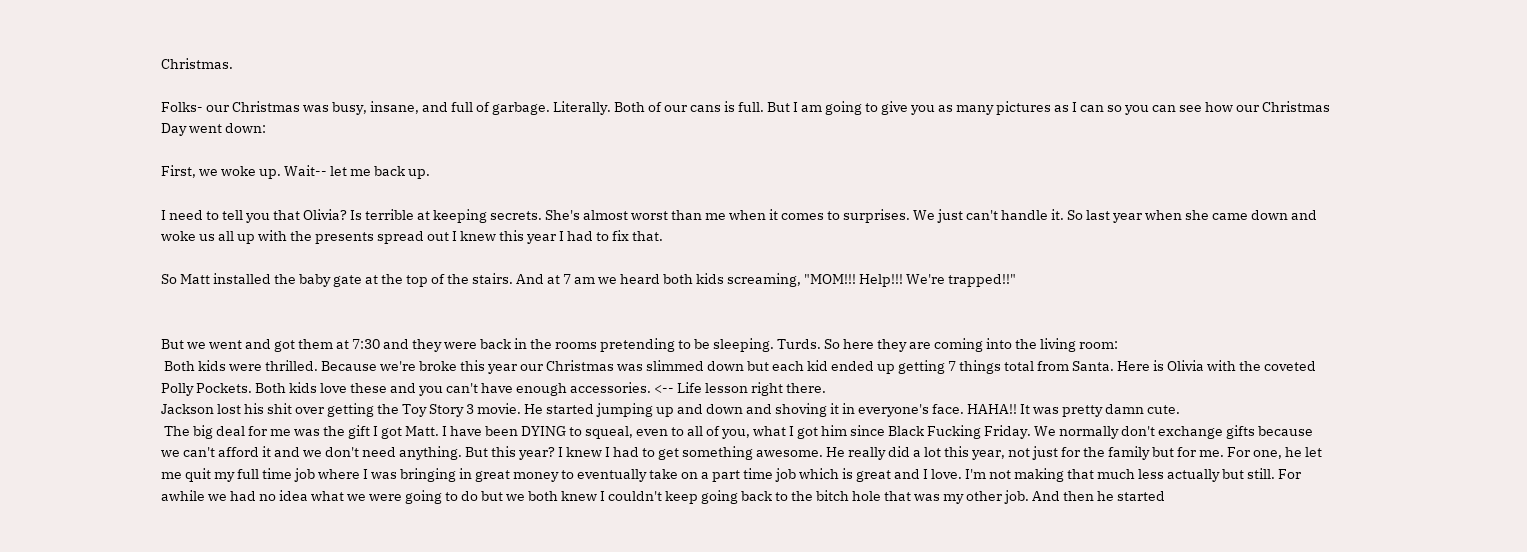Christmas.

Folks- our Christmas was busy, insane, and full of garbage. Literally. Both of our cans is full. But I am going to give you as many pictures as I can so you can see how our Christmas Day went down:

First, we woke up. Wait-- let me back up.

I need to tell you that Olivia? Is terrible at keeping secrets. She's almost worst than me when it comes to surprises. We just can't handle it. So last year when she came down and woke us all up with the presents spread out I knew this year I had to fix that.

So Matt installed the baby gate at the top of the stairs. And at 7 am we heard both kids screaming, "MOM!!! Help!!! We're trapped!!"


But we went and got them at 7:30 and they were back in the rooms pretending to be sleeping. Turds. So here they are coming into the living room:
 Both kids were thrilled. Because we're broke this year our Christmas was slimmed down but each kid ended up getting 7 things total from Santa. Here is Olivia with the coveted Polly Pockets. Both kids love these and you can't have enough accessories. <-- Life lesson right there.
Jackson lost his shit over getting the Toy Story 3 movie. He started jumping up and down and shoving it in everyone's face. HAHA!! It was pretty damn cute.
 The big deal for me was the gift I got Matt. I have been DYING to squeal, even to all of you, what I got him since Black Fucking Friday. We normally don't exchange gifts because we can't afford it and we don't need anything. But this year? I knew I had to get something awesome. He really did a lot this year, not just for the family but for me. For one, he let me quit my full time job where I was bringing in great money to eventually take on a part time job which is great and I love. I'm not making that much less actually but still. For awhile we had no idea what we were going to do but we both knew I couldn't keep going back to the bitch hole that was my other job. And then he started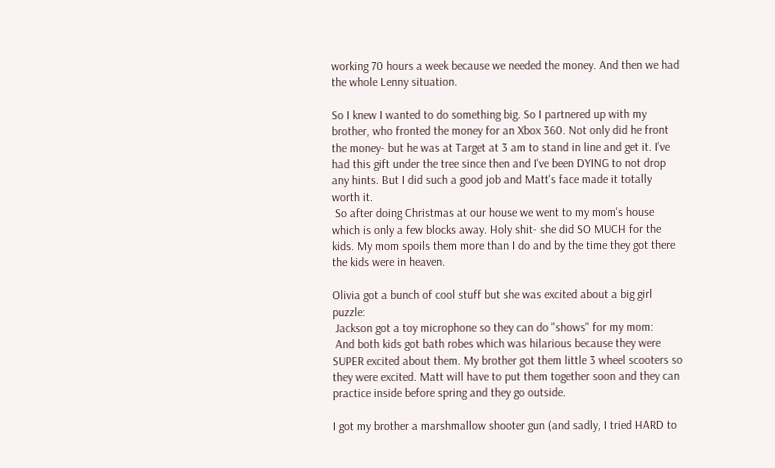working 70 hours a week because we needed the money. And then we had the whole Lenny situation.

So I knew I wanted to do something big. So I partnered up with my brother, who fronted the money for an Xbox 360. Not only did he front the money- but he was at Target at 3 am to stand in line and get it. I've had this gift under the tree since then and I've been DYING to not drop any hints. But I did such a good job and Matt's face made it totally worth it.
 So after doing Christmas at our house we went to my mom's house which is only a few blocks away. Holy shit- she did SO MUCH for the kids. My mom spoils them more than I do and by the time they got there the kids were in heaven.

Olivia got a bunch of cool stuff but she was excited about a big girl puzzle:
 Jackson got a toy microphone so they can do "shows" for my mom:
 And both kids got bath robes which was hilarious because they were SUPER excited about them. My brother got them little 3 wheel scooters so they were excited. Matt will have to put them together soon and they can practice inside before spring and they go outside.

I got my brother a marshmallow shooter gun (and sadly, I tried HARD to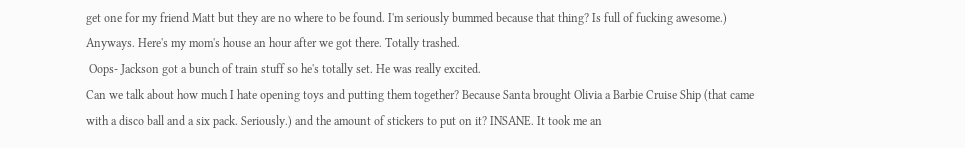get one for my friend Matt but they are no where to be found. I'm seriously bummed because that thing? Is full of fucking awesome.) Anyways. Here's my mom's house an hour after we got there. Totally trashed.
 Oops- Jackson got a bunch of train stuff so he's totally set. He was really excited.
Can we talk about how much I hate opening toys and putting them together? Because Santa brought Olivia a Barbie Cruise Ship (that came with a disco ball and a six pack. Seriously.) and the amount of stickers to put on it? INSANE. It took me an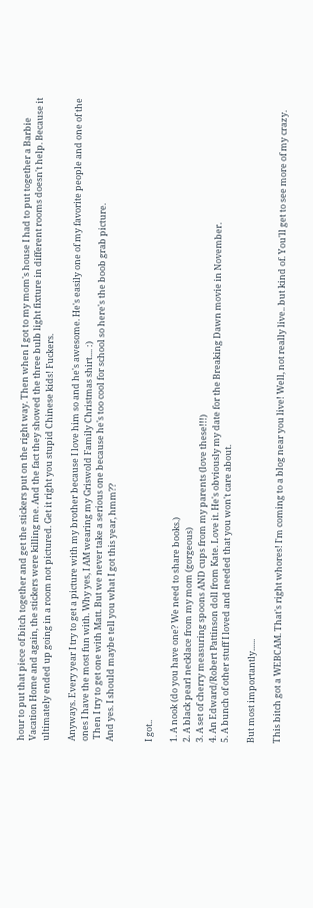hour to put that piece of bitch together and get the stickers put on the right way. Then when I got to my mom's house I had to put together a Barbie Vacation Home and again, the stickers were killing me. And the fact they showed the three bulb light fixture in different rooms doesn't help. Because it ultimately ended up going in a room not pictured. Get it right you stupid Chinese kids! Fuckers.

Anyways. Every year I try to get a picture with my brother because I love him so and he's awesome. He's easily one of my favorite people and one of the ones I have the most fun with. Why yes, I AM wearing my Griswold Family Christmas shirt.... :)
 Then I try to get one with Matt. But we never take a serious one because he's too cool for school so here's the boob grab picture.
And yes. I should maybe tell you what I got this year, hmm??


I got..

1. A nook (do you have one? We need to share books.)
2. A black pearl necklace from my mom (gorgeous)
3. A set of cherry measuring spoons AND cups from my parents (love these!!!)
4. An Edward/Robert Pattinson doll from Kate. Love it. He's obviously my date for the Breaking Dawn movie in November.
5. A bunch of other stuff I loved and needed that you won't care about.

But most importantly......

This bitch got a WEBCAM. That's right whores! I'm coming to a blog near you live! Well, not really live.. but kind of. You'll get to see more of my crazy.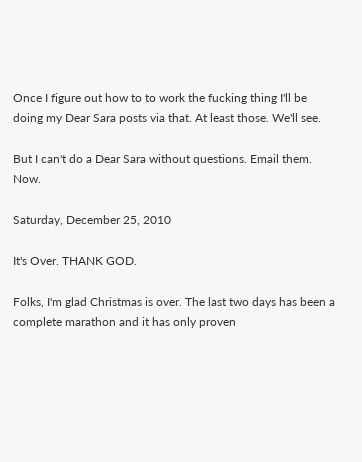Once I figure out how to to work the fucking thing I'll be doing my Dear Sara posts via that. At least those. We'll see.

But I can't do a Dear Sara without questions. Email them. Now.

Saturday, December 25, 2010

It's Over. THANK GOD.

Folks, I'm glad Christmas is over. The last two days has been a complete marathon and it has only proven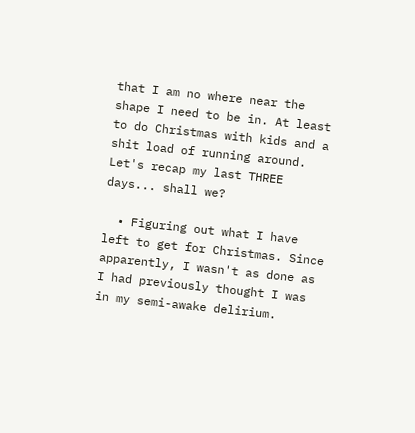that I am no where near the shape I need to be in. At least to do Christmas with kids and a shit load of running around. Let's recap my last THREE days... shall we?

  • Figuring out what I have left to get for Christmas. Since apparently, I wasn't as done as I had previously thought I was in my semi-awake delirium.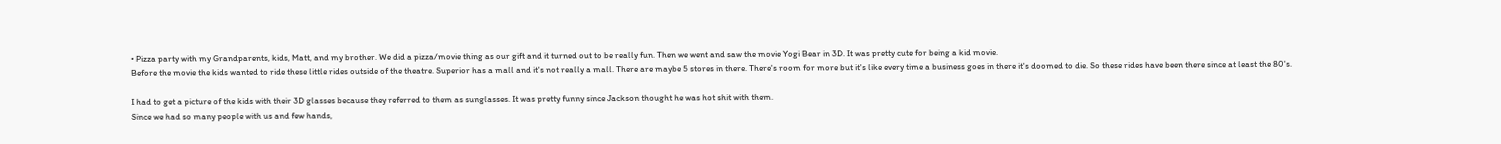• Pizza party with my Grandparents, kids, Matt, and my brother. We did a pizza/movie thing as our gift and it turned out to be really fun. Then we went and saw the movie Yogi Bear in 3D. It was pretty cute for being a kid movie.
Before the movie the kids wanted to ride these little rides outside of the theatre. Superior has a mall and it's not really a mall. There are maybe 5 stores in there. There's room for more but it's like every time a business goes in there it's doomed to die. So these rides have been there since at least the 80's.

I had to get a picture of the kids with their 3D glasses because they referred to them as sunglasses. It was pretty funny since Jackson thought he was hot shit with them.
Since we had so many people with us and few hands,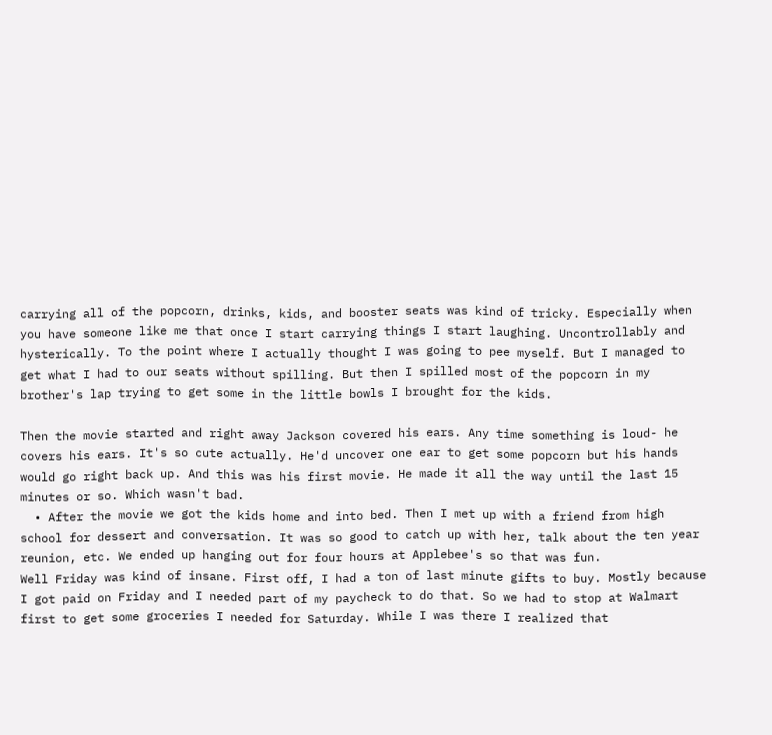carrying all of the popcorn, drinks, kids, and booster seats was kind of tricky. Especially when you have someone like me that once I start carrying things I start laughing. Uncontrollably and hysterically. To the point where I actually thought I was going to pee myself. But I managed to get what I had to our seats without spilling. But then I spilled most of the popcorn in my brother's lap trying to get some in the little bowls I brought for the kids.

Then the movie started and right away Jackson covered his ears. Any time something is loud- he covers his ears. It's so cute actually. He'd uncover one ear to get some popcorn but his hands would go right back up. And this was his first movie. He made it all the way until the last 15 minutes or so. Which wasn't bad.
  • After the movie we got the kids home and into bed. Then I met up with a friend from high school for dessert and conversation. It was so good to catch up with her, talk about the ten year reunion, etc. We ended up hanging out for four hours at Applebee's so that was fun.
Well Friday was kind of insane. First off, I had a ton of last minute gifts to buy. Mostly because I got paid on Friday and I needed part of my paycheck to do that. So we had to stop at Walmart first to get some groceries I needed for Saturday. While I was there I realized that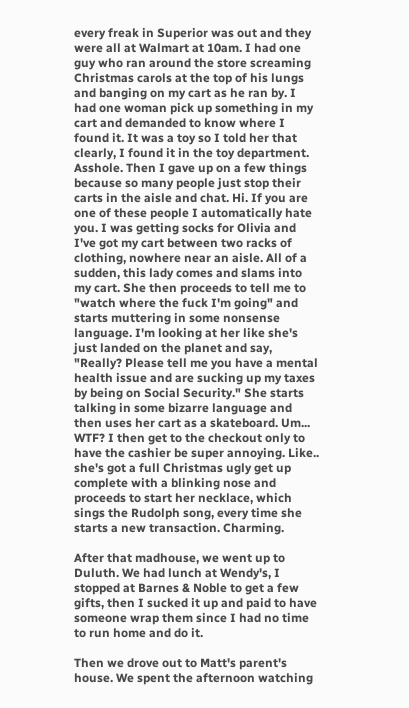every freak in Superior was out and they were all at Walmart at 10am. I had one guy who ran around the store screaming Christmas carols at the top of his lungs and banging on my cart as he ran by. I had one woman pick up something in my cart and demanded to know where I found it. It was a toy so I told her that clearly, I found it in the toy department. Asshole. Then I gave up on a few things because so many people just stop their carts in the aisle and chat. Hi. If you are one of these people I automatically hate you. I was getting socks for Olivia and I've got my cart between two racks of clothing, nowhere near an aisle. All of a sudden, this lady comes and slams into my cart. She then proceeds to tell me to "watch where the fuck I'm going" and starts muttering in some nonsense language. I'm looking at her like she's just landed on the planet and say, "Really? Please tell me you have a mental health issue and are sucking up my taxes by being on Social Security." She starts talking in some bizarre language and then uses her cart as a skateboard. Um... WTF? I then get to the checkout only to have the cashier be super annoying. Like.. she's got a full Christmas ugly get up complete with a blinking nose and proceeds to start her necklace, which sings the Rudolph song, every time she starts a new transaction. Charming.

After that madhouse, we went up to Duluth. We had lunch at Wendy's, I stopped at Barnes & Noble to get a few gifts, then I sucked it up and paid to have someone wrap them since I had no time to run home and do it.

Then we drove out to Matt's parent's house. We spent the afternoon watching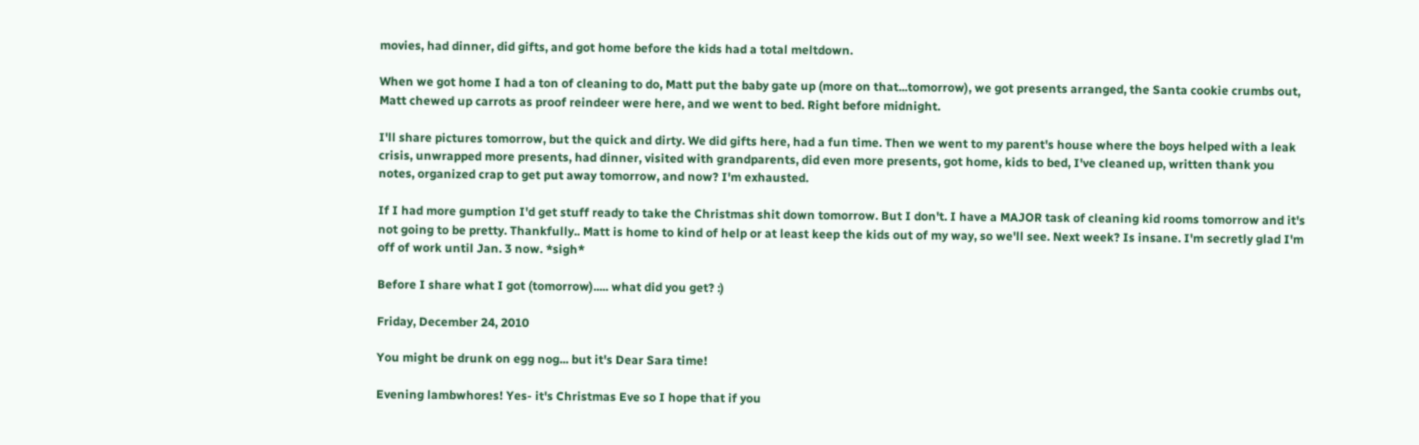movies, had dinner, did gifts, and got home before the kids had a total meltdown.

When we got home I had a ton of cleaning to do, Matt put the baby gate up (more on that...tomorrow), we got presents arranged, the Santa cookie crumbs out, Matt chewed up carrots as proof reindeer were here, and we went to bed. Right before midnight.

I'll share pictures tomorrow, but the quick and dirty. We did gifts here, had a fun time. Then we went to my parent's house where the boys helped with a leak crisis, unwrapped more presents, had dinner, visited with grandparents, did even more presents, got home, kids to bed, I've cleaned up, written thank you notes, organized crap to get put away tomorrow, and now? I'm exhausted.

If I had more gumption I'd get stuff ready to take the Christmas shit down tomorrow. But I don't. I have a MAJOR task of cleaning kid rooms tomorrow and it's not going to be pretty. Thankfully.. Matt is home to kind of help or at least keep the kids out of my way, so we'll see. Next week? Is insane. I'm secretly glad I'm off of work until Jan. 3 now. *sigh*

Before I share what I got (tomorrow)..... what did you get? :)

Friday, December 24, 2010

You might be drunk on egg nog... but it's Dear Sara time!

Evening lambwhores! Yes- it's Christmas Eve so I hope that if you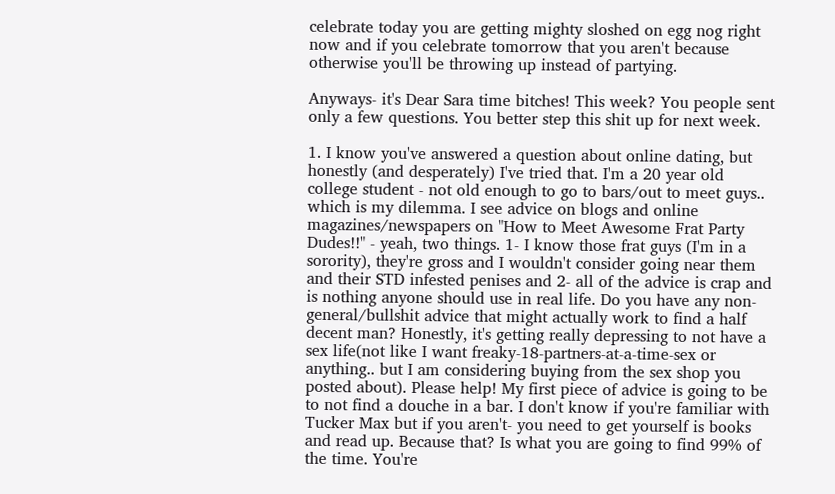celebrate today you are getting mighty sloshed on egg nog right now and if you celebrate tomorrow that you aren't because otherwise you'll be throwing up instead of partying.

Anyways- it's Dear Sara time bitches! This week? You people sent only a few questions. You better step this shit up for next week.

1. I know you've answered a question about online dating, but honestly (and desperately) I've tried that. I'm a 20 year old college student - not old enough to go to bars/out to meet guys.. which is my dilemma. I see advice on blogs and online magazines/newspapers on "How to Meet Awesome Frat Party Dudes!!" - yeah, two things. 1- I know those frat guys (I'm in a sorority), they're gross and I wouldn't consider going near them and their STD infested penises and 2- all of the advice is crap and is nothing anyone should use in real life. Do you have any non-general/bullshit advice that might actually work to find a half decent man? Honestly, it's getting really depressing to not have a sex life(not like I want freaky-18-partners-at-a-time-sex or anything.. but I am considering buying from the sex shop you posted about). Please help! My first piece of advice is going to be to not find a douche in a bar. I don't know if you're familiar with Tucker Max but if you aren't- you need to get yourself is books and read up. Because that? Is what you are going to find 99% of the time. You're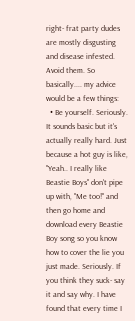right- frat party dudes are mostly disgusting and disease infested. Avoid them. So basically.... my advice would be a few things:
  • Be yourself. Seriously. It sounds basic but it's actually really hard. Just because a hot guy is like, "Yeah.. I really like Beastie Boys" don't pipe up with, "Me too!" and then go home and download every Beastie Boy song so you know how to cover the lie you just made. Seriously. If you think they suck- say it and say why. I have found that every time I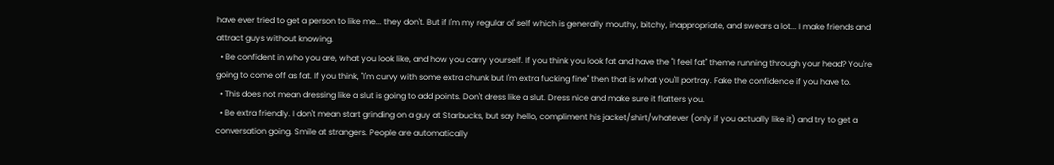have ever tried to get a person to like me... they don't. But if I'm my regular ol' self which is generally mouthy, bitchy, inappropriate, and swears a lot... I make friends and attract guys without knowing.
  • Be confident in who you are, what you look like, and how you carry yourself. If you think you look fat and have the "I feel fat" theme running through your head? You're going to come off as fat. If you think, "I'm curvy with some extra chunk but I'm extra fucking fine" then that is what you'll portray. Fake the confidence if you have to.
  • This does not mean dressing like a slut is going to add points. Don't dress like a slut. Dress nice and make sure it flatters you.
  • Be extra friendly. I don't mean start grinding on a guy at Starbucks, but say hello, compliment his jacket/shirt/whatever (only if you actually like it) and try to get a conversation going. Smile at strangers. People are automatically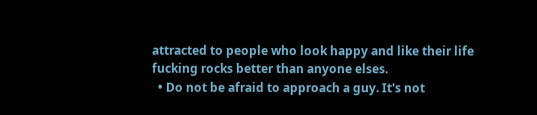attracted to people who look happy and like their life fucking rocks better than anyone elses.
  • Do not be afraid to approach a guy. It's not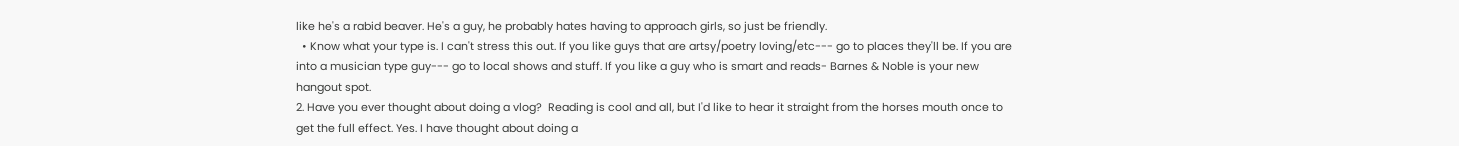like he's a rabid beaver. He's a guy, he probably hates having to approach girls, so just be friendly.
  • Know what your type is. I can't stress this out. If you like guys that are artsy/poetry loving/etc--- go to places they'll be. If you are into a musician type guy--- go to local shows and stuff. If you like a guy who is smart and reads- Barnes & Noble is your new hangout spot.
2. Have you ever thought about doing a vlog?  Reading is cool and all, but I'd like to hear it straight from the horses mouth once to get the full effect. Yes. I have thought about doing a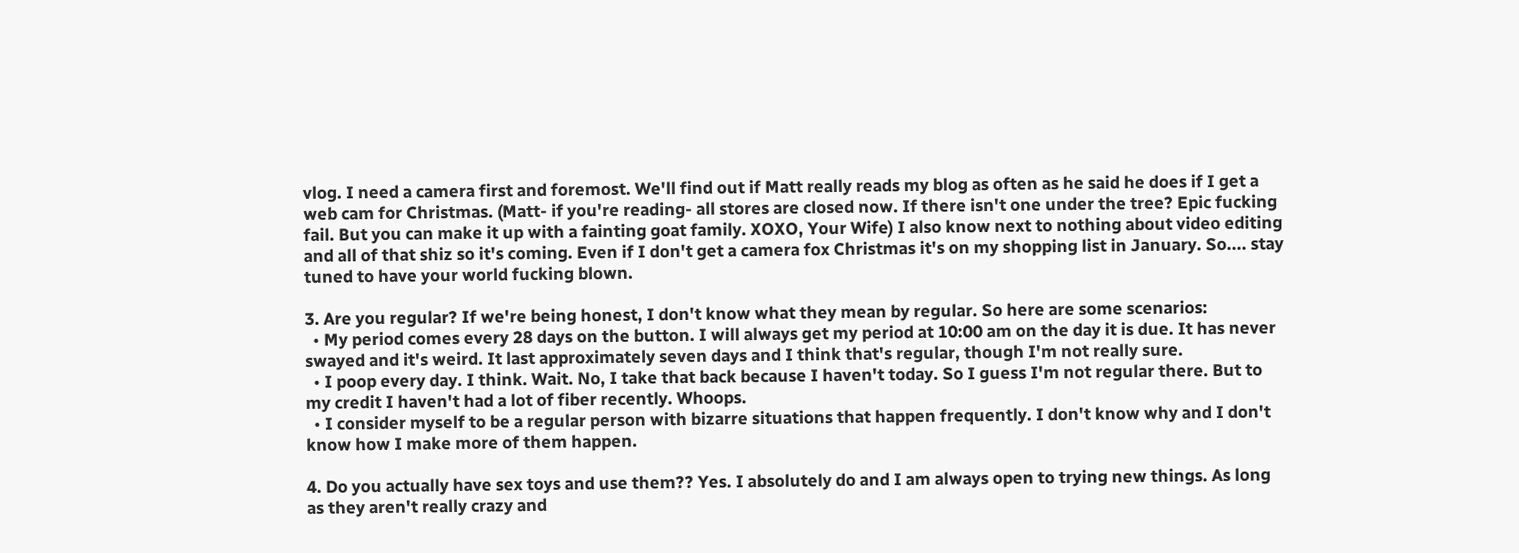vlog. I need a camera first and foremost. We'll find out if Matt really reads my blog as often as he said he does if I get a web cam for Christmas. (Matt- if you're reading- all stores are closed now. If there isn't one under the tree? Epic fucking fail. But you can make it up with a fainting goat family. XOXO, Your Wife) I also know next to nothing about video editing and all of that shiz so it's coming. Even if I don't get a camera fox Christmas it's on my shopping list in January. So.... stay tuned to have your world fucking blown.

3. Are you regular? If we're being honest, I don't know what they mean by regular. So here are some scenarios:
  • My period comes every 28 days on the button. I will always get my period at 10:00 am on the day it is due. It has never swayed and it's weird. It last approximately seven days and I think that's regular, though I'm not really sure.
  • I poop every day. I think. Wait. No, I take that back because I haven't today. So I guess I'm not regular there. But to my credit I haven't had a lot of fiber recently. Whoops.
  • I consider myself to be a regular person with bizarre situations that happen frequently. I don't know why and I don't know how I make more of them happen.

4. Do you actually have sex toys and use them?? Yes. I absolutely do and I am always open to trying new things. As long as they aren't really crazy and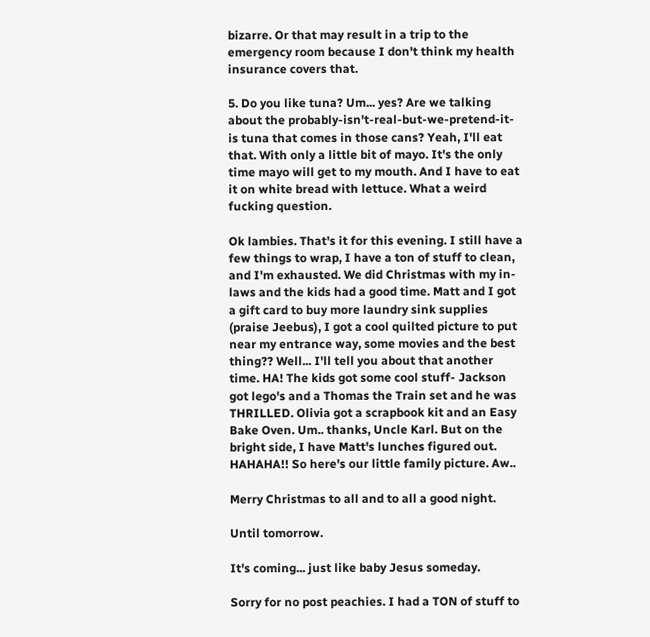bizarre. Or that may result in a trip to the emergency room because I don't think my health insurance covers that.

5. Do you like tuna? Um... yes? Are we talking about the probably-isn't-real-but-we-pretend-it-is tuna that comes in those cans? Yeah, I'll eat that. With only a little bit of mayo. It's the only time mayo will get to my mouth. And I have to eat it on white bread with lettuce. What a weird fucking question.

Ok lambies. That's it for this evening. I still have a few things to wrap, I have a ton of stuff to clean, and I'm exhausted. We did Christmas with my in-laws and the kids had a good time. Matt and I got a gift card to buy more laundry sink supplies (praise Jeebus), I got a cool quilted picture to put near my entrance way, some movies and the best thing?? Well... I'll tell you about that another time. HA! The kids got some cool stuff- Jackson got lego's and a Thomas the Train set and he was THRILLED. Olivia got a scrapbook kit and an Easy Bake Oven. Um.. thanks, Uncle Karl. But on the bright side, I have Matt's lunches figured out. HAHAHA!! So here's our little family picture. Aw..

Merry Christmas to all and to all a good night.

Until tomorrow.

It's coming... just like baby Jesus someday.

Sorry for no post peachies. I had a TON of stuff to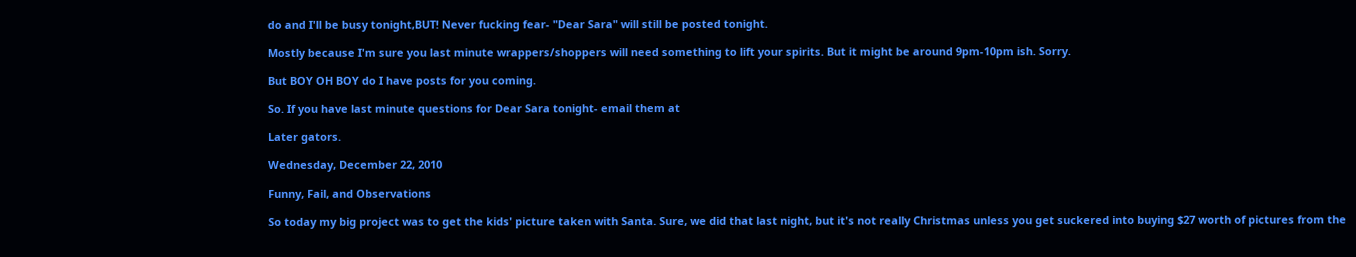do and I'll be busy tonight,BUT! Never fucking fear- "Dear Sara" will still be posted tonight.

Mostly because I'm sure you last minute wrappers/shoppers will need something to lift your spirits. But it might be around 9pm-10pm ish. Sorry.

But BOY OH BOY do I have posts for you coming.

So. If you have last minute questions for Dear Sara tonight- email them at

Later gators.

Wednesday, December 22, 2010

Funny, Fail, and Observations

So today my big project was to get the kids' picture taken with Santa. Sure, we did that last night, but it's not really Christmas unless you get suckered into buying $27 worth of pictures from the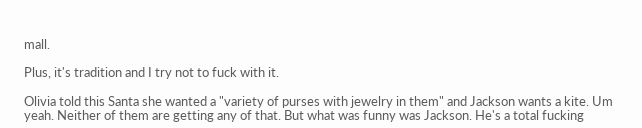mall.

Plus, it's tradition and I try not to fuck with it.

Olivia told this Santa she wanted a "variety of purses with jewelry in them" and Jackson wants a kite. Um yeah. Neither of them are getting any of that. But what was funny was Jackson. He's a total fucking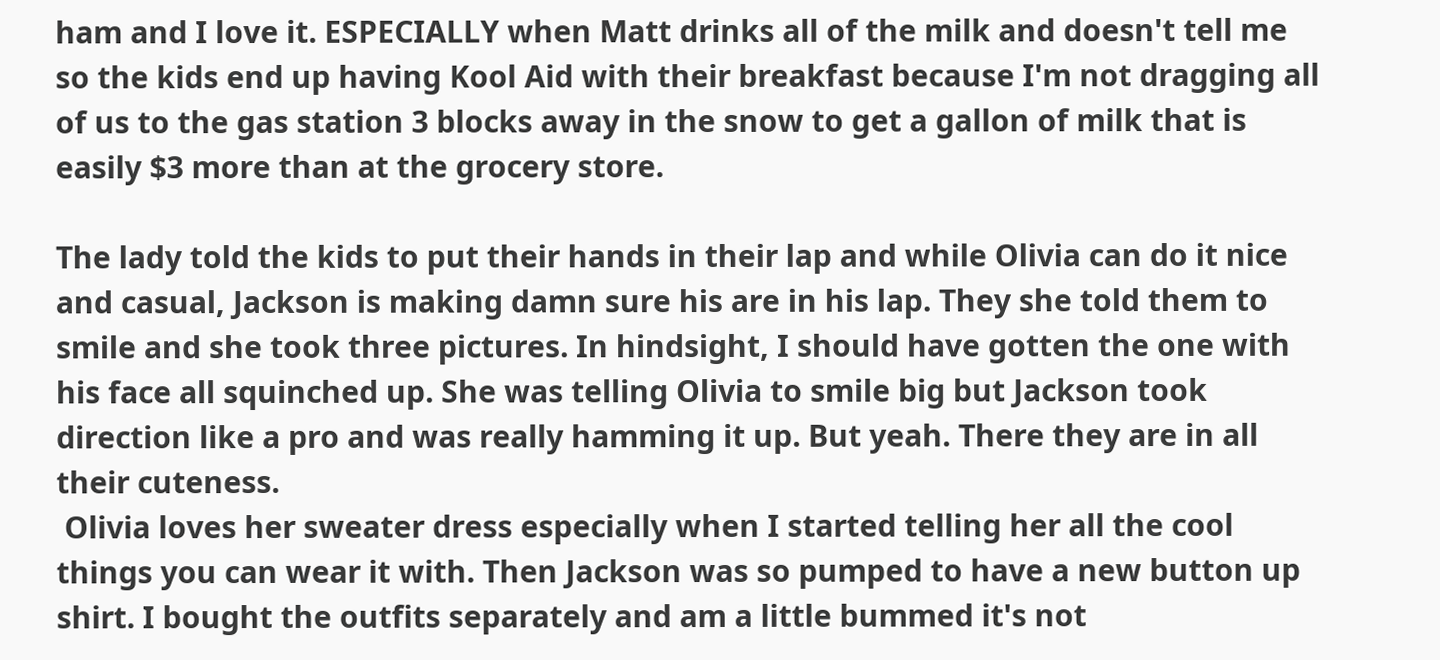ham and I love it. ESPECIALLY when Matt drinks all of the milk and doesn't tell me so the kids end up having Kool Aid with their breakfast because I'm not dragging all of us to the gas station 3 blocks away in the snow to get a gallon of milk that is easily $3 more than at the grocery store.

The lady told the kids to put their hands in their lap and while Olivia can do it nice and casual, Jackson is making damn sure his are in his lap. They she told them to smile and she took three pictures. In hindsight, I should have gotten the one with his face all squinched up. She was telling Olivia to smile big but Jackson took direction like a pro and was really hamming it up. But yeah. There they are in all their cuteness.
 Olivia loves her sweater dress especially when I started telling her all the cool things you can wear it with. Then Jackson was so pumped to have a new button up shirt. I bought the outfits separately and am a little bummed it's not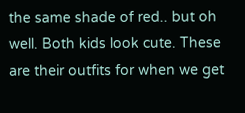the same shade of red.. but oh well. Both kids look cute. These are their outfits for when we get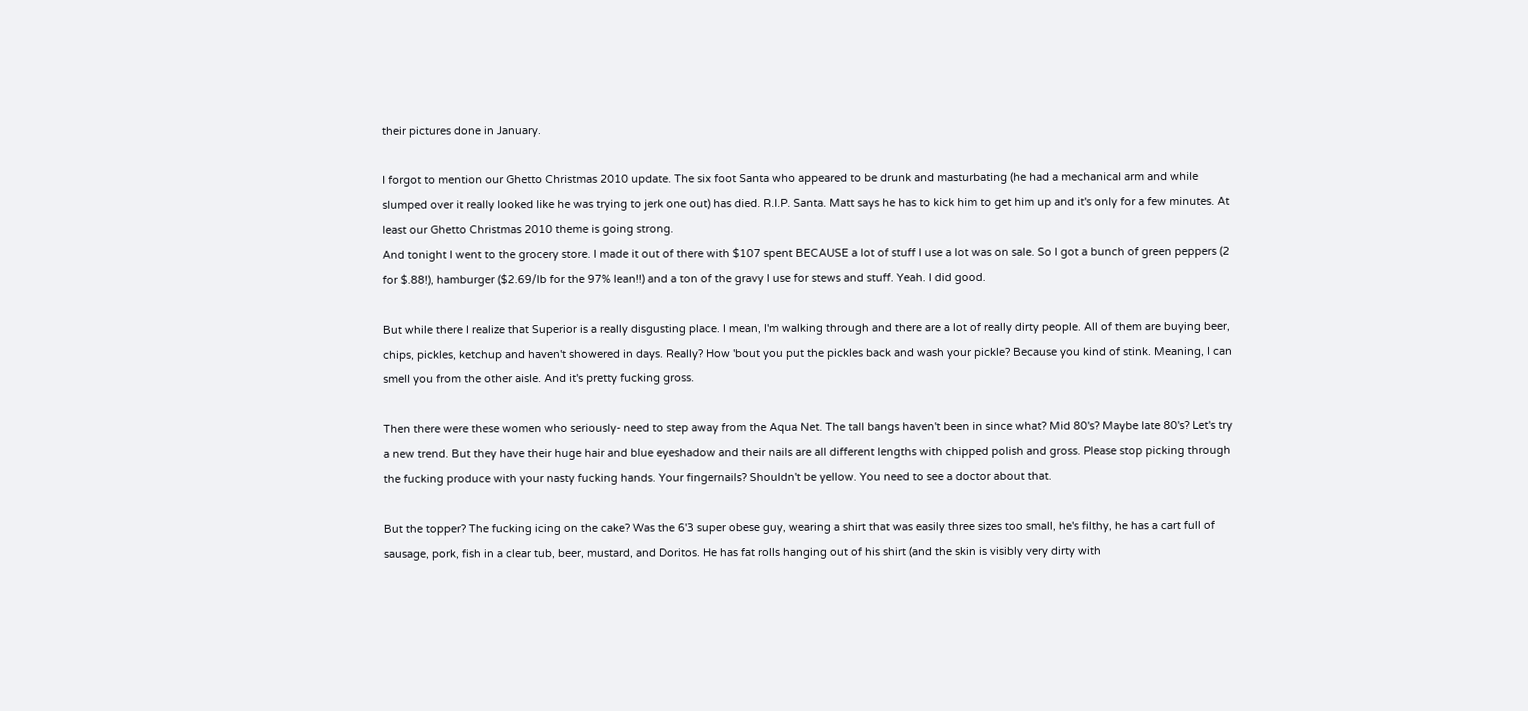their pictures done in January.

I forgot to mention our Ghetto Christmas 2010 update. The six foot Santa who appeared to be drunk and masturbating (he had a mechanical arm and while slumped over it really looked like he was trying to jerk one out) has died. R.I.P. Santa. Matt says he has to kick him to get him up and it's only for a few minutes. At least our Ghetto Christmas 2010 theme is going strong.
And tonight I went to the grocery store. I made it out of there with $107 spent BECAUSE a lot of stuff I use a lot was on sale. So I got a bunch of green peppers (2 for $.88!), hamburger ($2.69/lb for the 97% lean!!) and a ton of the gravy I use for stews and stuff. Yeah. I did good.

But while there I realize that Superior is a really disgusting place. I mean, I'm walking through and there are a lot of really dirty people. All of them are buying beer, chips, pickles, ketchup and haven't showered in days. Really? How 'bout you put the pickles back and wash your pickle? Because you kind of stink. Meaning, I can smell you from the other aisle. And it's pretty fucking gross.

Then there were these women who seriously- need to step away from the Aqua Net. The tall bangs haven't been in since what? Mid 80's? Maybe late 80's? Let's try a new trend. But they have their huge hair and blue eyeshadow and their nails are all different lengths with chipped polish and gross. Please stop picking through the fucking produce with your nasty fucking hands. Your fingernails? Shouldn't be yellow. You need to see a doctor about that.

But the topper? The fucking icing on the cake? Was the 6'3 super obese guy, wearing a shirt that was easily three sizes too small, he's filthy, he has a cart full of sausage, pork, fish in a clear tub, beer, mustard, and Doritos. He has fat rolls hanging out of his shirt (and the skin is visibly very dirty with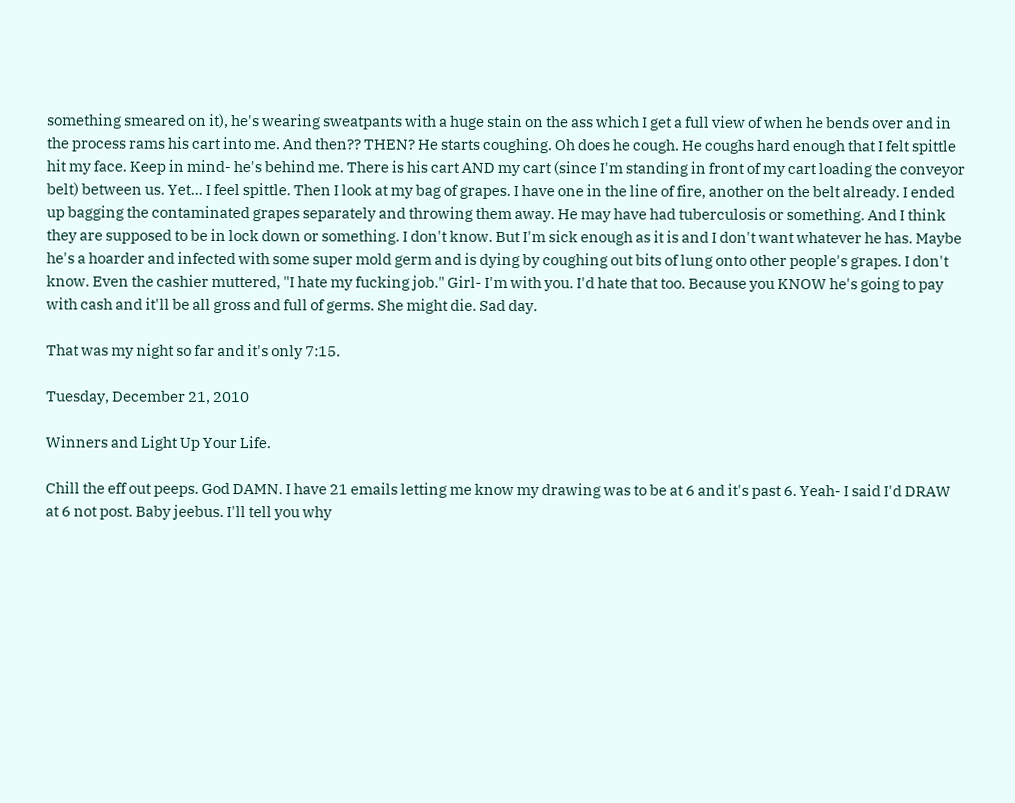something smeared on it), he's wearing sweatpants with a huge stain on the ass which I get a full view of when he bends over and in the process rams his cart into me. And then?? THEN? He starts coughing. Oh does he cough. He coughs hard enough that I felt spittle hit my face. Keep in mind- he's behind me. There is his cart AND my cart (since I'm standing in front of my cart loading the conveyor belt) between us. Yet... I feel spittle. Then I look at my bag of grapes. I have one in the line of fire, another on the belt already. I ended up bagging the contaminated grapes separately and throwing them away. He may have had tuberculosis or something. And I think they are supposed to be in lock down or something. I don't know. But I'm sick enough as it is and I don't want whatever he has. Maybe he's a hoarder and infected with some super mold germ and is dying by coughing out bits of lung onto other people's grapes. I don't know. Even the cashier muttered, "I hate my fucking job." Girl- I'm with you. I'd hate that too. Because you KNOW he's going to pay with cash and it'll be all gross and full of germs. She might die. Sad day.

That was my night so far and it's only 7:15.

Tuesday, December 21, 2010

Winners and Light Up Your Life.

Chill the eff out peeps. God DAMN. I have 21 emails letting me know my drawing was to be at 6 and it's past 6. Yeah- I said I'd DRAW at 6 not post. Baby jeebus. I'll tell you why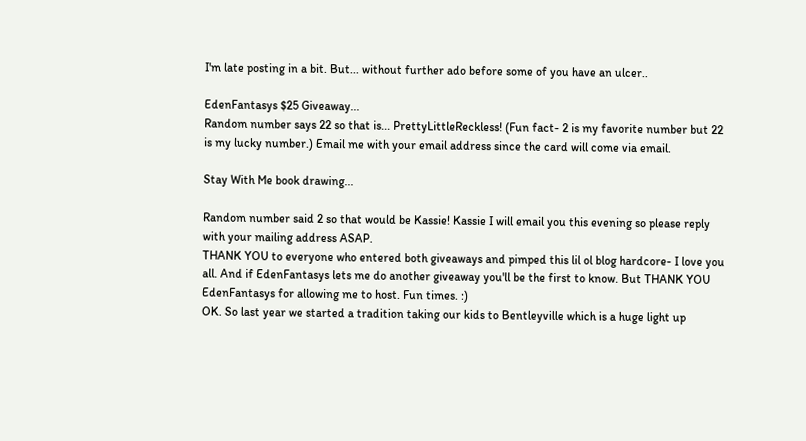I'm late posting in a bit. But... without further ado before some of you have an ulcer..

EdenFantasys $25 Giveaway...
Random number says 22 so that is... PrettyLittleReckless! (Fun fact- 2 is my favorite number but 22 is my lucky number.) Email me with your email address since the card will come via email.

Stay With Me book drawing...

Random number said 2 so that would be Kassie! Kassie I will email you this evening so please reply with your mailing address ASAP.
THANK YOU to everyone who entered both giveaways and pimped this lil ol blog hardcore- I love you all. And if EdenFantasys lets me do another giveaway you'll be the first to know. But THANK YOU EdenFantasys for allowing me to host. Fun times. :)
OK. So last year we started a tradition taking our kids to Bentleyville which is a huge light up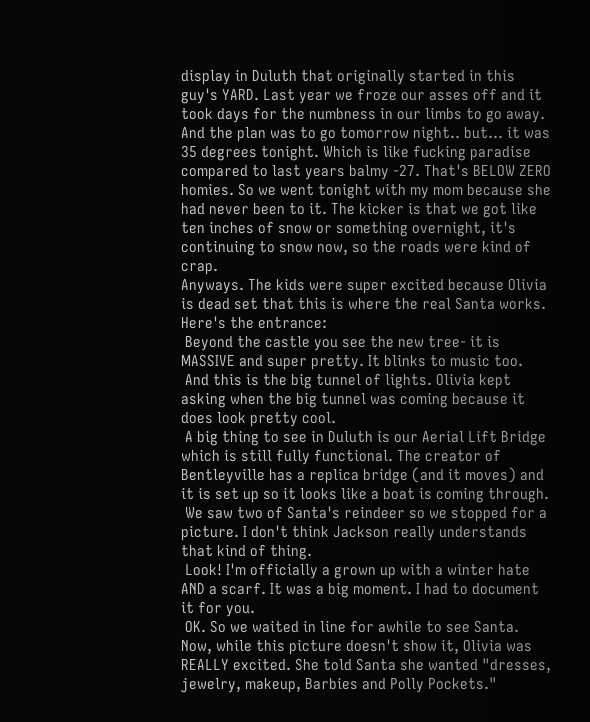display in Duluth that originally started in this guy's YARD. Last year we froze our asses off and it took days for the numbness in our limbs to go away. And the plan was to go tomorrow night.. but... it was 35 degrees tonight. Which is like fucking paradise compared to last years balmy -27. That's BELOW ZERO homies. So we went tonight with my mom because she had never been to it. The kicker is that we got like ten inches of snow or something overnight, it's continuing to snow now, so the roads were kind of crap.
Anyways. The kids were super excited because Olivia is dead set that this is where the real Santa works. Here's the entrance:
 Beyond the castle you see the new tree- it is MASSIVE and super pretty. It blinks to music too.
 And this is the big tunnel of lights. Olivia kept asking when the big tunnel was coming because it does look pretty cool.
 A big thing to see in Duluth is our Aerial Lift Bridge which is still fully functional. The creator of Bentleyville has a replica bridge (and it moves) and it is set up so it looks like a boat is coming through.
 We saw two of Santa's reindeer so we stopped for a picture. I don't think Jackson really understands that kind of thing.
 Look! I'm officially a grown up with a winter hate AND a scarf. It was a big moment. I had to document it for you.
 OK. So we waited in line for awhile to see Santa. Now, while this picture doesn't show it, Olivia was REALLY excited. She told Santa she wanted "dresses, jewelry, makeup, Barbies and Polly Pockets."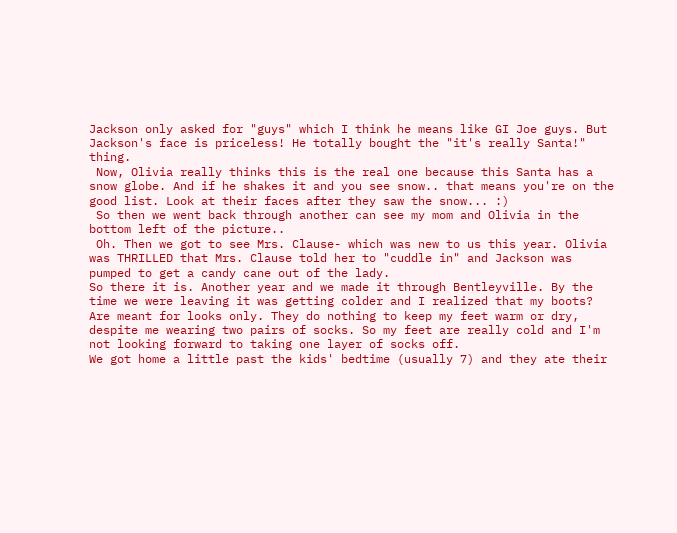Jackson only asked for "guys" which I think he means like GI Joe guys. But Jackson's face is priceless! He totally bought the "it's really Santa!" thing.
 Now, Olivia really thinks this is the real one because this Santa has a snow globe. And if he shakes it and you see snow.. that means you're on the good list. Look at their faces after they saw the snow... :)
 So then we went back through another can see my mom and Olivia in the bottom left of the picture..
 Oh. Then we got to see Mrs. Clause- which was new to us this year. Olivia was THRILLED that Mrs. Clause told her to "cuddle in" and Jackson was pumped to get a candy cane out of the lady.
So there it is. Another year and we made it through Bentleyville. By the time we were leaving it was getting colder and I realized that my boots? Are meant for looks only. They do nothing to keep my feet warm or dry, despite me wearing two pairs of socks. So my feet are really cold and I'm not looking forward to taking one layer of socks off.
We got home a little past the kids' bedtime (usually 7) and they ate their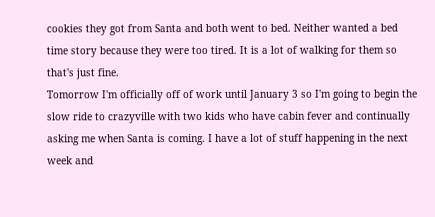cookies they got from Santa and both went to bed. Neither wanted a bed time story because they were too tired. It is a lot of walking for them so that's just fine.
Tomorrow I'm officially off of work until January 3 so I'm going to begin the slow ride to crazyville with two kids who have cabin fever and continually asking me when Santa is coming. I have a lot of stuff happening in the next week and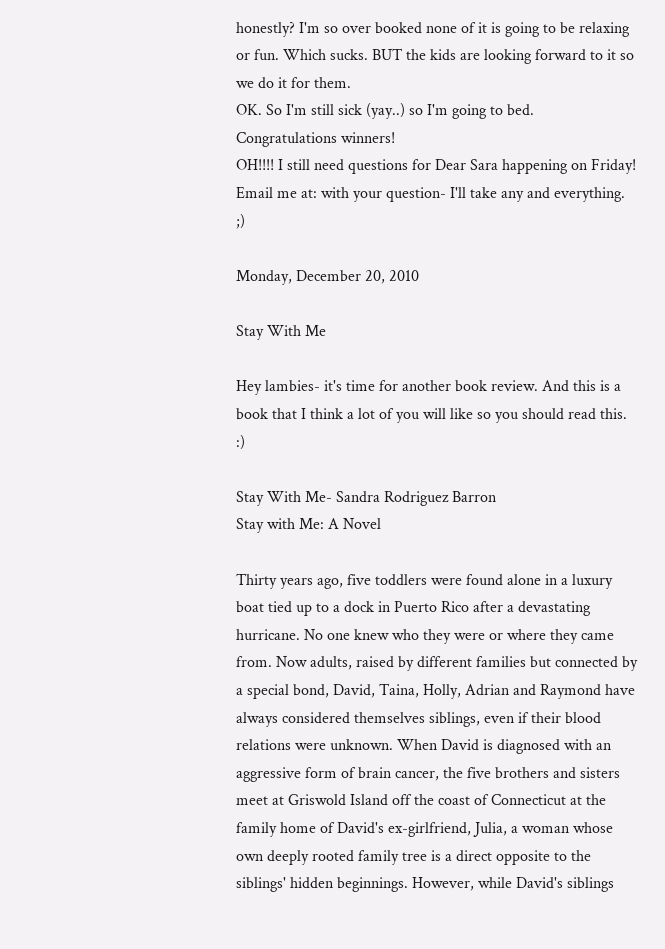honestly? I'm so over booked none of it is going to be relaxing or fun. Which sucks. BUT the kids are looking forward to it so we do it for them.
OK. So I'm still sick (yay..) so I'm going to bed. Congratulations winners!
OH!!!! I still need questions for Dear Sara happening on Friday! Email me at: with your question- I'll take any and everything. ;)

Monday, December 20, 2010

Stay With Me

Hey lambies- it's time for another book review. And this is a book that I think a lot of you will like so you should read this. :)

Stay With Me- Sandra Rodriguez Barron
Stay with Me: A Novel

Thirty years ago, five toddlers were found alone in a luxury boat tied up to a dock in Puerto Rico after a devastating hurricane. No one knew who they were or where they came from. Now adults, raised by different families but connected by a special bond, David, Taina, Holly, Adrian and Raymond have always considered themselves siblings, even if their blood relations were unknown. When David is diagnosed with an aggressive form of brain cancer, the five brothers and sisters meet at Griswold Island off the coast of Connecticut at the family home of David's ex-girlfriend, Julia, a woman whose own deeply rooted family tree is a direct opposite to the siblings' hidden beginnings. However, while David's siblings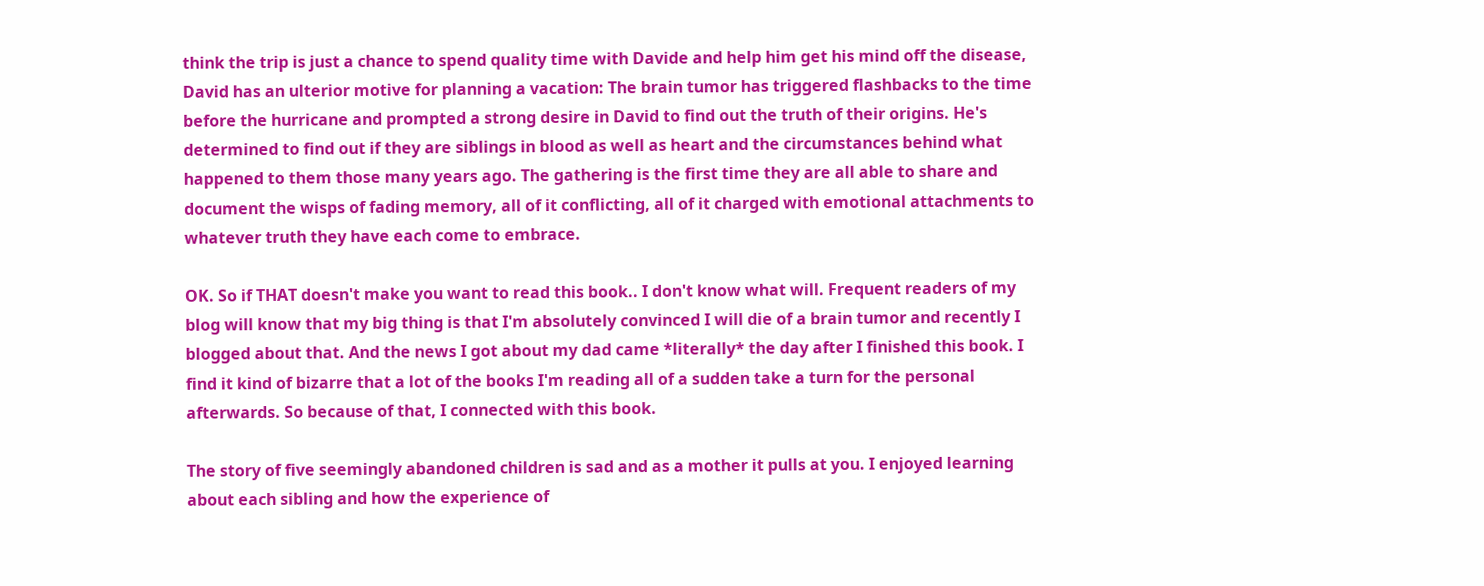think the trip is just a chance to spend quality time with Davide and help him get his mind off the disease, David has an ulterior motive for planning a vacation: The brain tumor has triggered flashbacks to the time before the hurricane and prompted a strong desire in David to find out the truth of their origins. He's determined to find out if they are siblings in blood as well as heart and the circumstances behind what happened to them those many years ago. The gathering is the first time they are all able to share and document the wisps of fading memory, all of it conflicting, all of it charged with emotional attachments to whatever truth they have each come to embrace.

OK. So if THAT doesn't make you want to read this book.. I don't know what will. Frequent readers of my blog will know that my big thing is that I'm absolutely convinced I will die of a brain tumor and recently I blogged about that. And the news I got about my dad came *literally* the day after I finished this book. I find it kind of bizarre that a lot of the books I'm reading all of a sudden take a turn for the personal afterwards. So because of that, I connected with this book.

The story of five seemingly abandoned children is sad and as a mother it pulls at you. I enjoyed learning about each sibling and how the experience of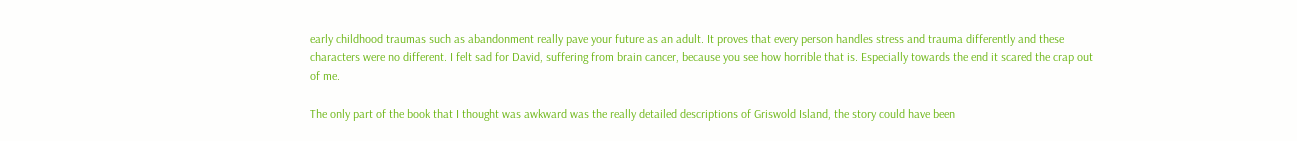early childhood traumas such as abandonment really pave your future as an adult. It proves that every person handles stress and trauma differently and these characters were no different. I felt sad for David, suffering from brain cancer, because you see how horrible that is. Especially towards the end it scared the crap out of me.

The only part of the book that I thought was awkward was the really detailed descriptions of Griswold Island, the story could have been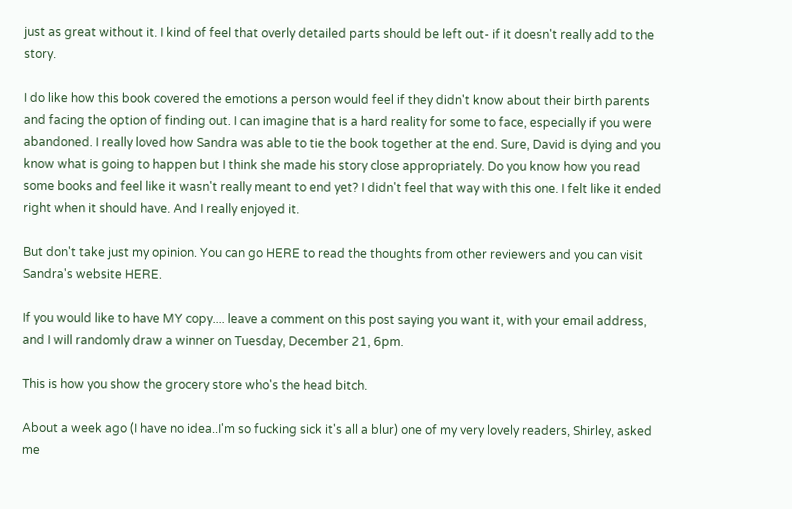just as great without it. I kind of feel that overly detailed parts should be left out- if it doesn't really add to the story.

I do like how this book covered the emotions a person would feel if they didn't know about their birth parents and facing the option of finding out. I can imagine that is a hard reality for some to face, especially if you were abandoned. I really loved how Sandra was able to tie the book together at the end. Sure, David is dying and you know what is going to happen but I think she made his story close appropriately. Do you know how you read some books and feel like it wasn't really meant to end yet? I didn't feel that way with this one. I felt like it ended right when it should have. And I really enjoyed it.

But don't take just my opinion. You can go HERE to read the thoughts from other reviewers and you can visit Sandra's website HERE.

If you would like to have MY copy.... leave a comment on this post saying you want it, with your email address, and I will randomly draw a winner on Tuesday, December 21, 6pm.

This is how you show the grocery store who's the head bitch.

About a week ago (I have no idea..I'm so fucking sick it's all a blur) one of my very lovely readers, Shirley, asked me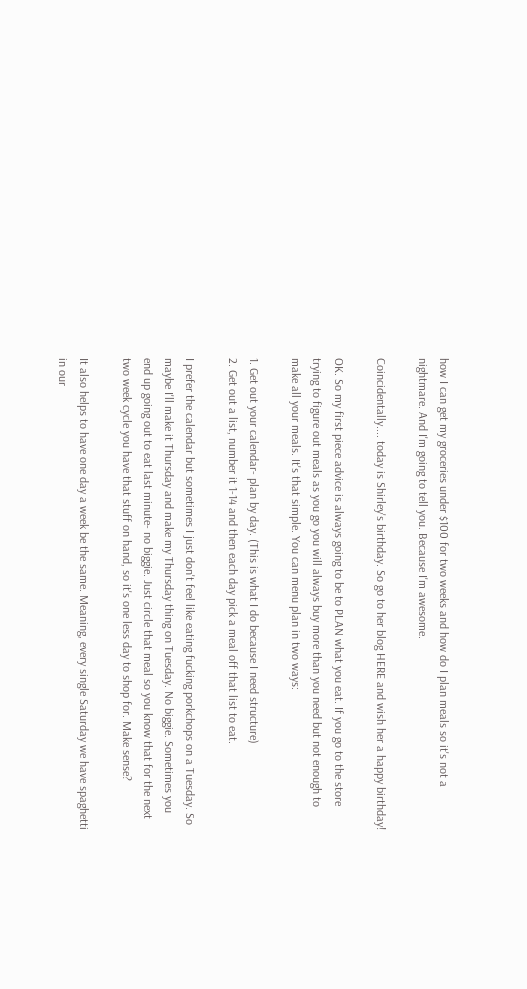how I can get my groceries under $100 for two weeks and how do I plan meals so it's not a nightmare. And I'm going to tell you. Because I'm awesome.

Coincidentally.... today is Shirley's birthday. So go to her blog HERE and wish her a happy birthday!

OK. So my first piece advice is always going to be to PLAN what you eat. If you go to the store trying to figure out meals as you go you will always buy more than you need but not enough to make all your meals. It's that simple. You can menu plan in two ways:

1. Get out your calendar- plan by day. (This is what I do because I need structure)
2. Get out a list, number it 1-14 and then each day pick a meal off that list to eat.

I prefer the calendar but sometimes I just don't feel like eating fucking porkchops on a Tuesday. So maybe I'll make it Thursday and make my Thursday thing on Tuesday. No biggie. Sometimes you end up going out to eat last minute- no biggie. Just circle that meal so you know that for the next two week cycle you have that stuff on hand, so it's one less day to shop for. Make sense?

It also helps to have one day a week be the same. Meaning, every single Saturday we have spaghetti in our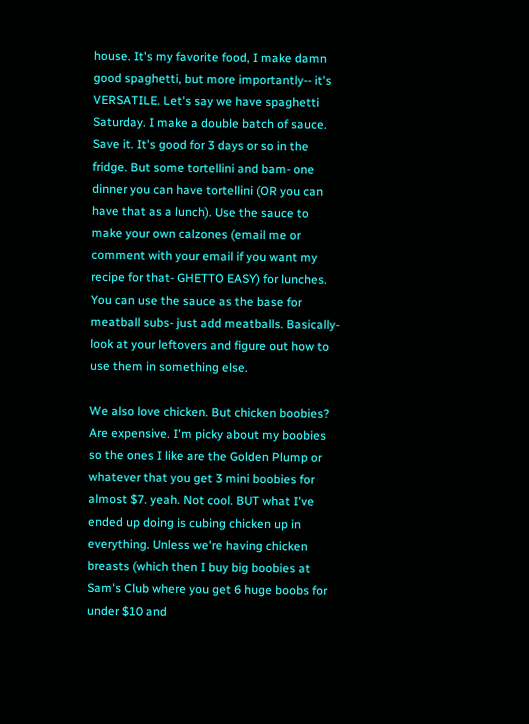house. It's my favorite food, I make damn good spaghetti, but more importantly-- it's VERSATILE. Let's say we have spaghetti Saturday. I make a double batch of sauce. Save it. It's good for 3 days or so in the fridge. But some tortellini and bam- one dinner you can have tortellini (OR you can have that as a lunch). Use the sauce to make your own calzones (email me or comment with your email if you want my recipe for that- GHETTO EASY) for lunches. You can use the sauce as the base for meatball subs- just add meatballs. Basically- look at your leftovers and figure out how to use them in something else.

We also love chicken. But chicken boobies? Are expensive. I'm picky about my boobies so the ones I like are the Golden Plump or whatever that you get 3 mini boobies for almost $7. yeah. Not cool. BUT what I've ended up doing is cubing chicken up in everything. Unless we're having chicken breasts (which then I buy big boobies at Sam's Club where you get 6 huge boobs for under $10 and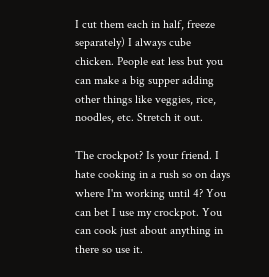I cut them each in half, freeze separately) I always cube chicken. People eat less but you can make a big supper adding other things like veggies, rice, noodles, etc. Stretch it out.

The crockpot? Is your friend. I hate cooking in a rush so on days where I'm working until 4? You can bet I use my crockpot. You can cook just about anything in there so use it.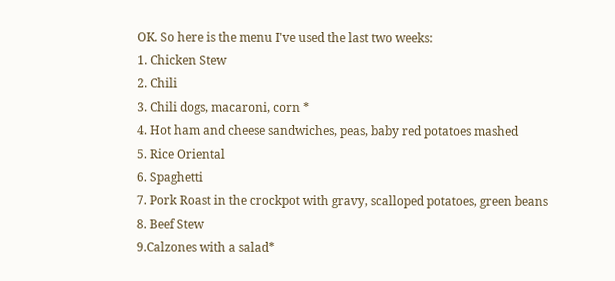OK. So here is the menu I've used the last two weeks:
1. Chicken Stew
2. Chili
3. Chili dogs, macaroni, corn *
4. Hot ham and cheese sandwiches, peas, baby red potatoes mashed
5. Rice Oriental
6. Spaghetti
7. Pork Roast in the crockpot with gravy, scalloped potatoes, green beans
8. Beef Stew
9.Calzones with a salad*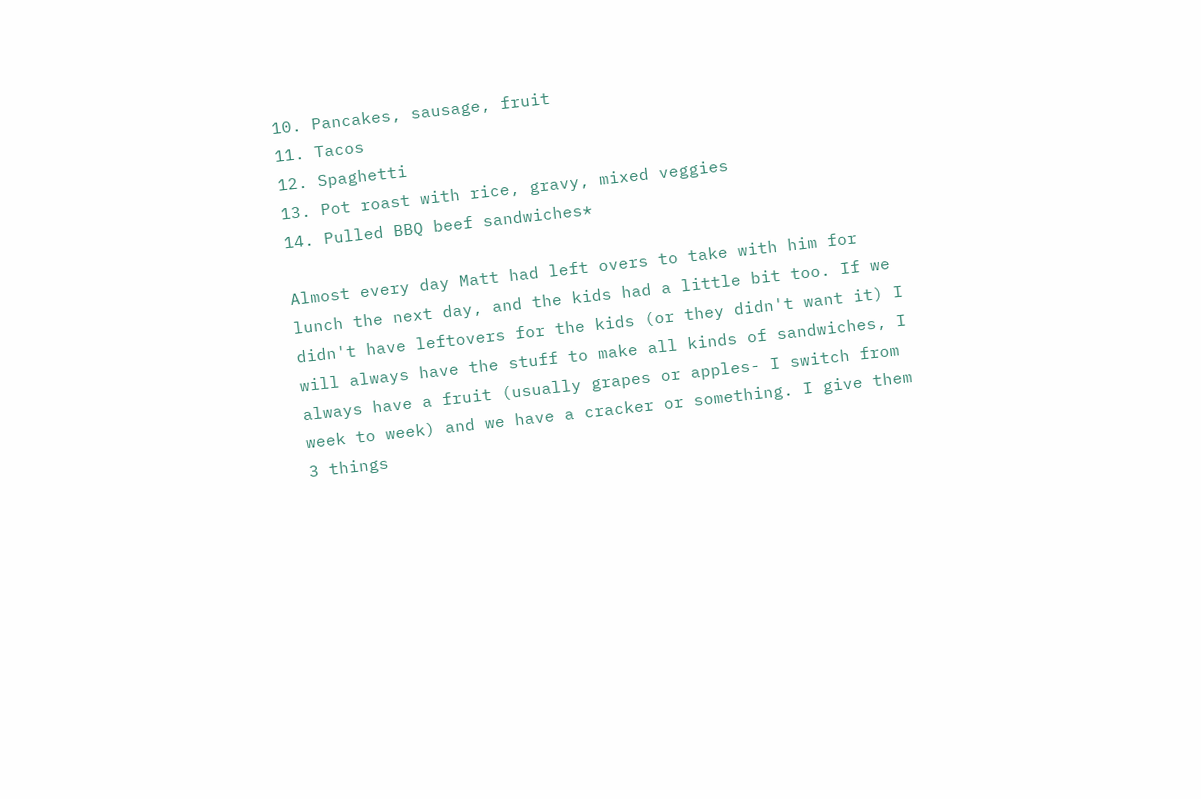10. Pancakes, sausage, fruit
11. Tacos
12. Spaghetti
13. Pot roast with rice, gravy, mixed veggies
14. Pulled BBQ beef sandwiches*

Almost every day Matt had left overs to take with him for lunch the next day, and the kids had a little bit too. If we didn't have leftovers for the kids (or they didn't want it) I will always have the stuff to make all kinds of sandwiches, I always have a fruit (usually grapes or apples- I switch from week to week) and we have a cracker or something. I give them 3 things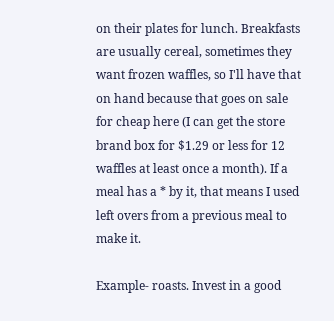on their plates for lunch. Breakfasts are usually cereal, sometimes they want frozen waffles, so I'll have that on hand because that goes on sale for cheap here (I can get the store brand box for $1.29 or less for 12 waffles at least once a month). If a meal has a * by it, that means I used left overs from a previous meal to make it.

Example- roasts. Invest in a good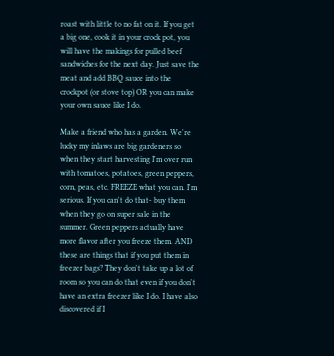roast with little to no fat on it. If you get a big one, cook it in your crock pot, you will have the makings for pulled beef sandwiches for the next day. Just save the meat and add BBQ sauce into the crockpot (or stove top) OR you can make your own sauce like I do.

Make a friend who has a garden. We're lucky my inlaws are big gardeners so when they start harvesting I'm over run with tomatoes, potatoes, green peppers, corn, peas, etc. FREEZE what you can. I'm serious. If you can't do that- buy them when they go on super sale in the summer. Green peppers actually have more flavor after you freeze them. AND these are things that if you put them in freezer bags? They don't take up a lot of room so you can do that even if you don't have an extra freezer like I do. I have also discovered if I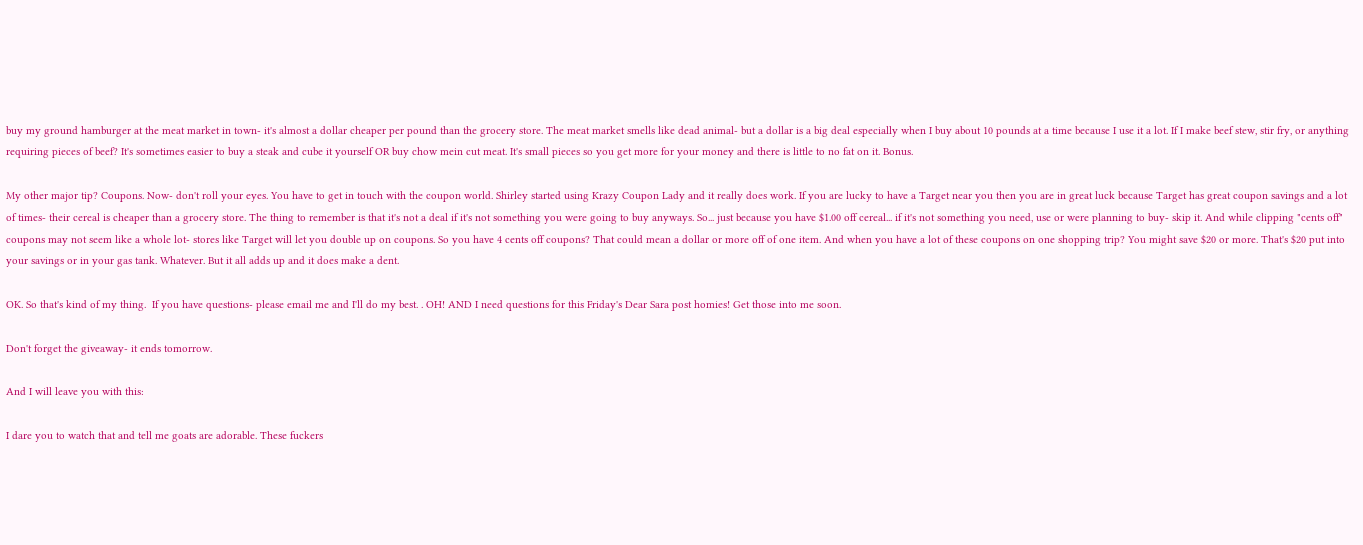buy my ground hamburger at the meat market in town- it's almost a dollar cheaper per pound than the grocery store. The meat market smells like dead animal- but a dollar is a big deal especially when I buy about 10 pounds at a time because I use it a lot. If I make beef stew, stir fry, or anything requiring pieces of beef? It's sometimes easier to buy a steak and cube it yourself OR buy chow mein cut meat. It's small pieces so you get more for your money and there is little to no fat on it. Bonus.

My other major tip? Coupons. Now- don't roll your eyes. You have to get in touch with the coupon world. Shirley started using Krazy Coupon Lady and it really does work. If you are lucky to have a Target near you then you are in great luck because Target has great coupon savings and a lot of times- their cereal is cheaper than a grocery store. The thing to remember is that it's not a deal if it's not something you were going to buy anyways. So... just because you have $1.00 off cereal... if it's not something you need, use or were planning to buy- skip it. And while clipping "cents off" coupons may not seem like a whole lot- stores like Target will let you double up on coupons. So you have 4 cents off coupons? That could mean a dollar or more off of one item. And when you have a lot of these coupons on one shopping trip? You might save $20 or more. That's $20 put into your savings or in your gas tank. Whatever. But it all adds up and it does make a dent.

OK. So that's kind of my thing.  If you have questions- please email me and I'll do my best. . OH! AND I need questions for this Friday's Dear Sara post homies! Get those into me soon.

Don't forget the giveaway- it ends tomorrow.

And I will leave you with this:

I dare you to watch that and tell me goats are adorable. These fuckers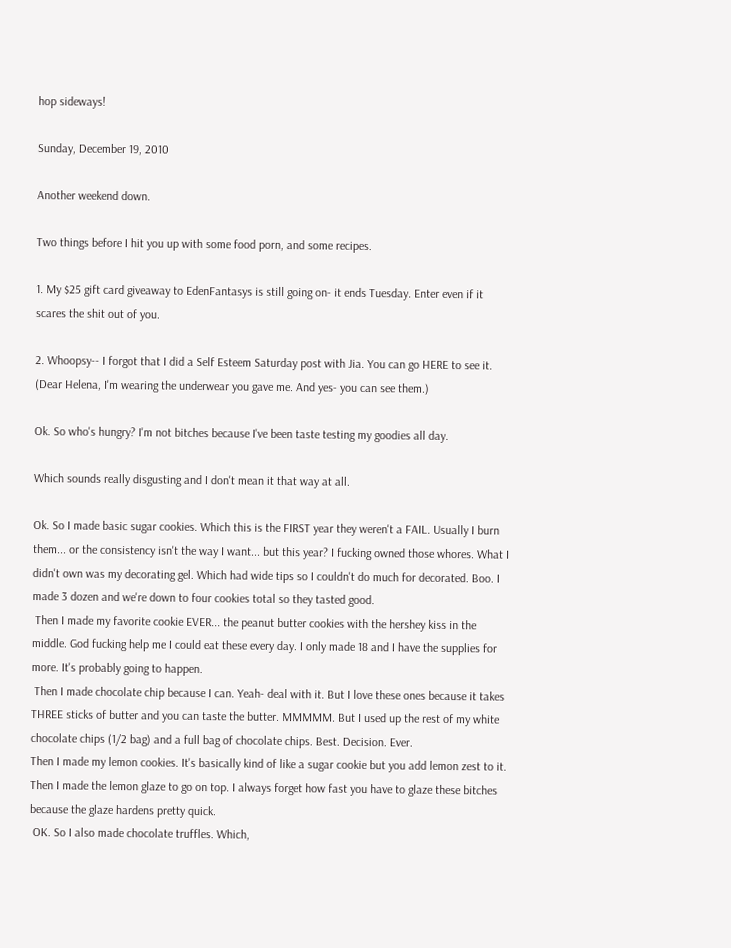hop sideways!

Sunday, December 19, 2010

Another weekend down.

Two things before I hit you up with some food porn, and some recipes.

1. My $25 gift card giveaway to EdenFantasys is still going on- it ends Tuesday. Enter even if it scares the shit out of you.

2. Whoopsy-- I forgot that I did a Self Esteem Saturday post with Jia. You can go HERE to see it. (Dear Helena, I'm wearing the underwear you gave me. And yes- you can see them.)

Ok. So who's hungry? I'm not bitches because I've been taste testing my goodies all day.

Which sounds really disgusting and I don't mean it that way at all.

Ok. So I made basic sugar cookies. Which this is the FIRST year they weren't a FAIL. Usually I burn them... or the consistency isn't the way I want... but this year? I fucking owned those whores. What I didn't own was my decorating gel. Which had wide tips so I couldn't do much for decorated. Boo. I made 3 dozen and we're down to four cookies total so they tasted good.
 Then I made my favorite cookie EVER... the peanut butter cookies with the hershey kiss in the middle. God fucking help me I could eat these every day. I only made 18 and I have the supplies for more. It's probably going to happen.
 Then I made chocolate chip because I can. Yeah- deal with it. But I love these ones because it takes THREE sticks of butter and you can taste the butter. MMMMM. But I used up the rest of my white chocolate chips (1/2 bag) and a full bag of chocolate chips. Best. Decision. Ever.
Then I made my lemon cookies. It's basically kind of like a sugar cookie but you add lemon zest to it. Then I made the lemon glaze to go on top. I always forget how fast you have to glaze these bitches because the glaze hardens pretty quick.
 OK. So I also made chocolate truffles. Which,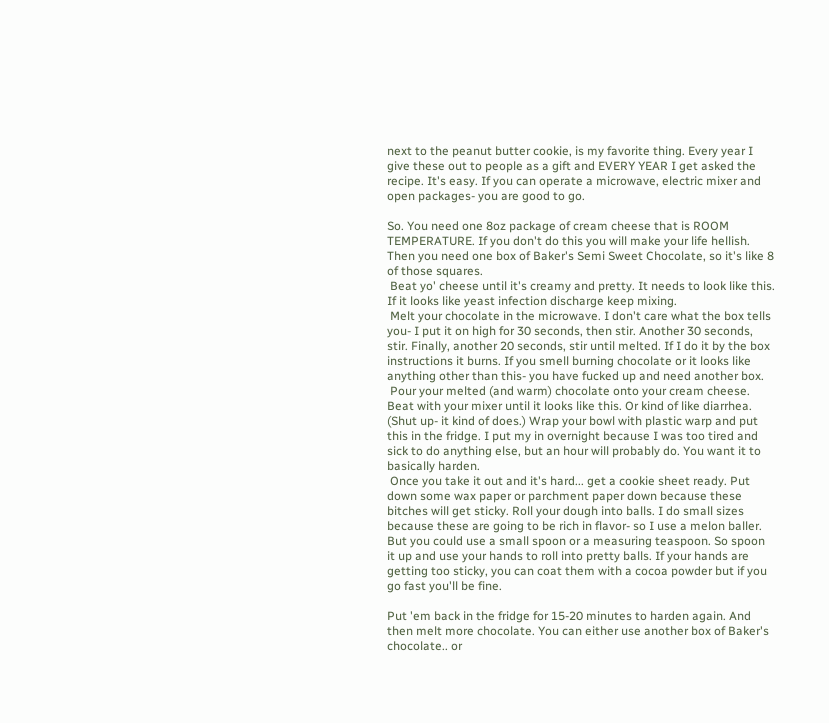next to the peanut butter cookie, is my favorite thing. Every year I give these out to people as a gift and EVERY YEAR I get asked the recipe. It's easy. If you can operate a microwave, electric mixer and open packages- you are good to go.

So. You need one 8oz package of cream cheese that is ROOM TEMPERATURE. If you don't do this you will make your life hellish. Then you need one box of Baker's Semi Sweet Chocolate, so it's like 8 of those squares.
 Beat yo' cheese until it's creamy and pretty. It needs to look like this. If it looks like yeast infection discharge keep mixing.
 Melt your chocolate in the microwave. I don't care what the box tells you- I put it on high for 30 seconds, then stir. Another 30 seconds, stir. Finally, another 20 seconds, stir until melted. If I do it by the box instructions it burns. If you smell burning chocolate or it looks like anything other than this- you have fucked up and need another box.
 Pour your melted (and warm) chocolate onto your cream cheese. Beat with your mixer until it looks like this. Or kind of like diarrhea. (Shut up- it kind of does.) Wrap your bowl with plastic warp and put this in the fridge. I put my in overnight because I was too tired and sick to do anything else, but an hour will probably do. You want it to basically harden.
 Once you take it out and it's hard... get a cookie sheet ready. Put down some wax paper or parchment paper down because these bitches will get sticky. Roll your dough into balls. I do small sizes because these are going to be rich in flavor- so I use a melon baller. But you could use a small spoon or a measuring teaspoon. So spoon it up and use your hands to roll into pretty balls. If your hands are getting too sticky, you can coat them with a cocoa powder but if you go fast you'll be fine.

Put 'em back in the fridge for 15-20 minutes to harden again. And then melt more chocolate. You can either use another box of Baker's chocolate.. or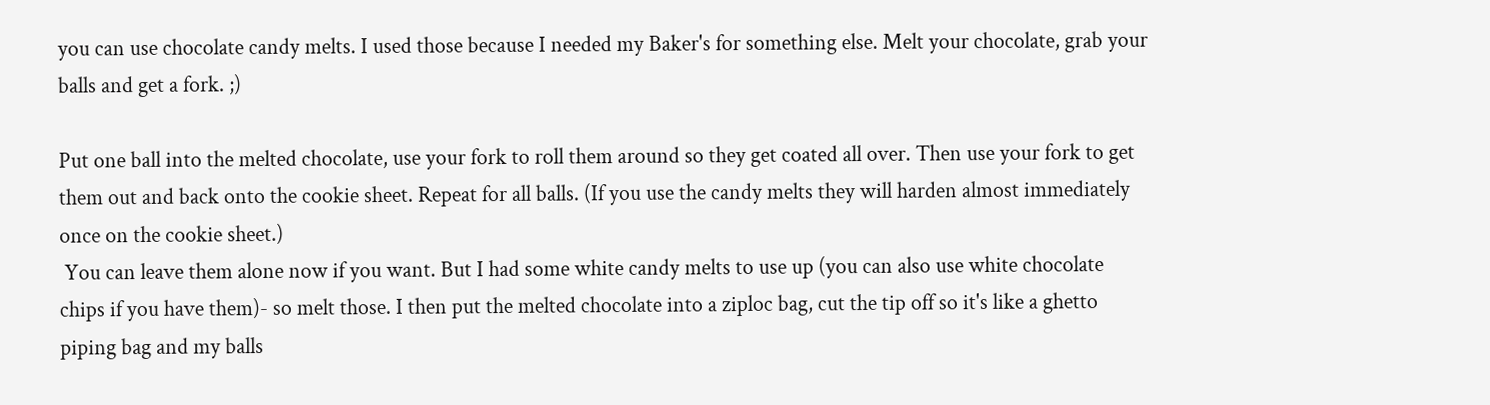you can use chocolate candy melts. I used those because I needed my Baker's for something else. Melt your chocolate, grab your balls and get a fork. ;)

Put one ball into the melted chocolate, use your fork to roll them around so they get coated all over. Then use your fork to get them out and back onto the cookie sheet. Repeat for all balls. (If you use the candy melts they will harden almost immediately once on the cookie sheet.)
 You can leave them alone now if you want. But I had some white candy melts to use up (you can also use white chocolate chips if you have them)- so melt those. I then put the melted chocolate into a ziploc bag, cut the tip off so it's like a ghetto piping bag and my balls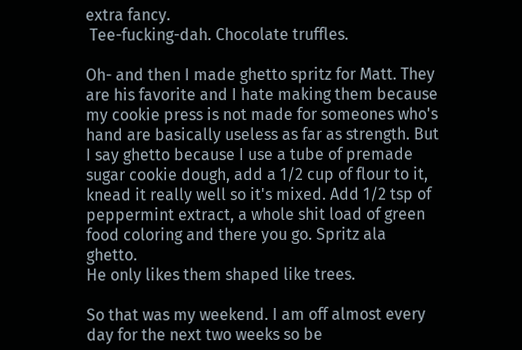extra fancy.
 Tee-fucking-dah. Chocolate truffles.

Oh- and then I made ghetto spritz for Matt. They are his favorite and I hate making them because my cookie press is not made for someones who's hand are basically useless as far as strength. But I say ghetto because I use a tube of premade sugar cookie dough, add a 1/2 cup of flour to it, knead it really well so it's mixed. Add 1/2 tsp of peppermint extract, a whole shit load of green food coloring and there you go. Spritz ala ghetto.
He only likes them shaped like trees.

So that was my weekend. I am off almost every day for the next two weeks so be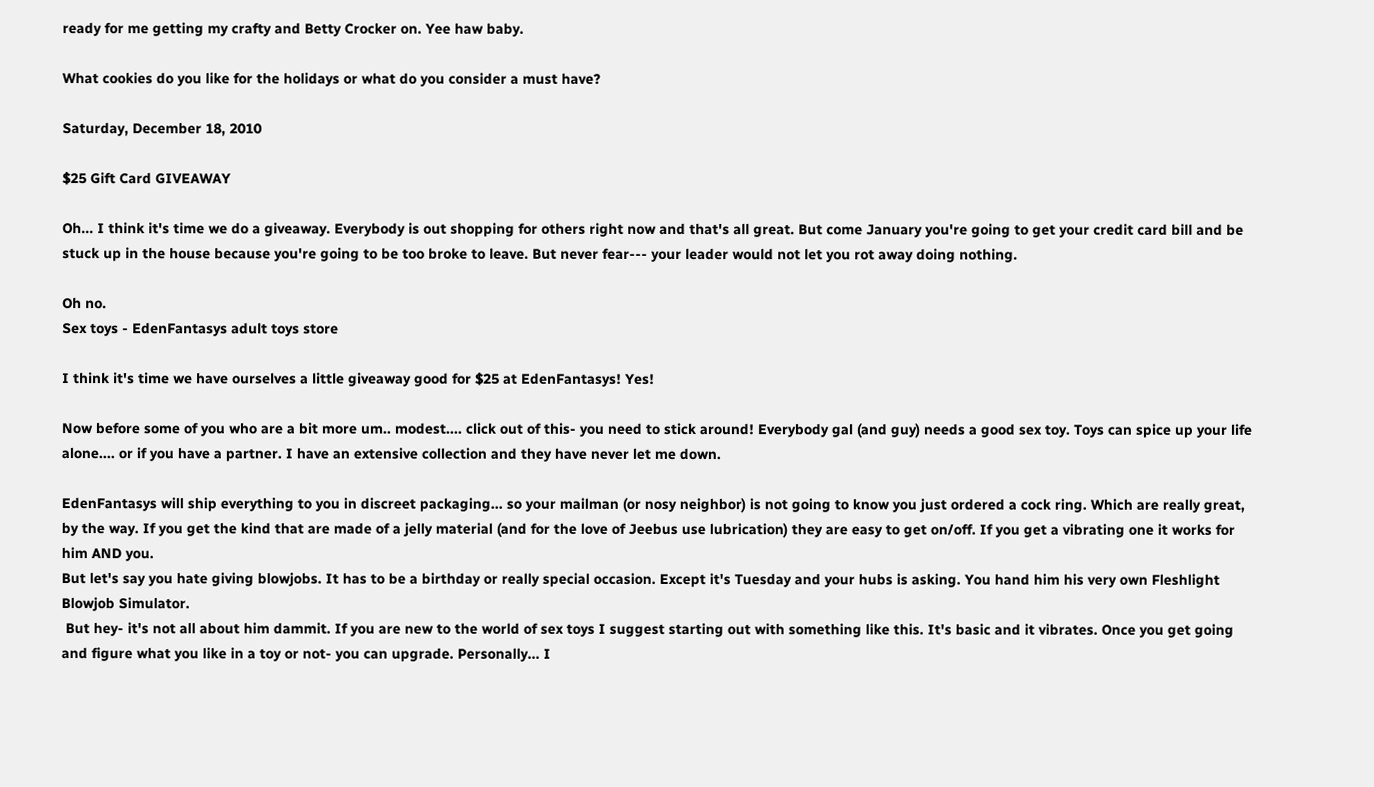ready for me getting my crafty and Betty Crocker on. Yee haw baby.

What cookies do you like for the holidays or what do you consider a must have?

Saturday, December 18, 2010

$25 Gift Card GIVEAWAY

Oh... I think it's time we do a giveaway. Everybody is out shopping for others right now and that's all great. But come January you're going to get your credit card bill and be stuck up in the house because you're going to be too broke to leave. But never fear--- your leader would not let you rot away doing nothing.

Oh no.
Sex toys - EdenFantasys adult toys store

I think it's time we have ourselves a little giveaway good for $25 at EdenFantasys! Yes!

Now before some of you who are a bit more um.. modest.... click out of this- you need to stick around! Everybody gal (and guy) needs a good sex toy. Toys can spice up your life alone.... or if you have a partner. I have an extensive collection and they have never let me down.

EdenFantasys will ship everything to you in discreet packaging... so your mailman (or nosy neighbor) is not going to know you just ordered a cock ring. Which are really great, by the way. If you get the kind that are made of a jelly material (and for the love of Jeebus use lubrication) they are easy to get on/off. If you get a vibrating one it works for him AND you.
But let's say you hate giving blowjobs. It has to be a birthday or really special occasion. Except it's Tuesday and your hubs is asking. You hand him his very own Fleshlight Blowjob Simulator.
 But hey- it's not all about him dammit. If you are new to the world of sex toys I suggest starting out with something like this. It's basic and it vibrates. Once you get going and figure what you like in a toy or not- you can upgrade. Personally... I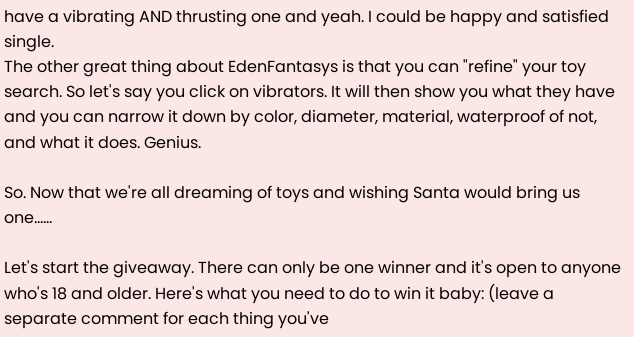have a vibrating AND thrusting one and yeah. I could be happy and satisfied single.
The other great thing about EdenFantasys is that you can "refine" your toy search. So let's say you click on vibrators. It will then show you what they have and you can narrow it down by color, diameter, material, waterproof of not, and what it does. Genius.

So. Now that we're all dreaming of toys and wishing Santa would bring us one......

Let's start the giveaway. There can only be one winner and it's open to anyone who's 18 and older. Here's what you need to do to win it baby: (leave a separate comment for each thing you've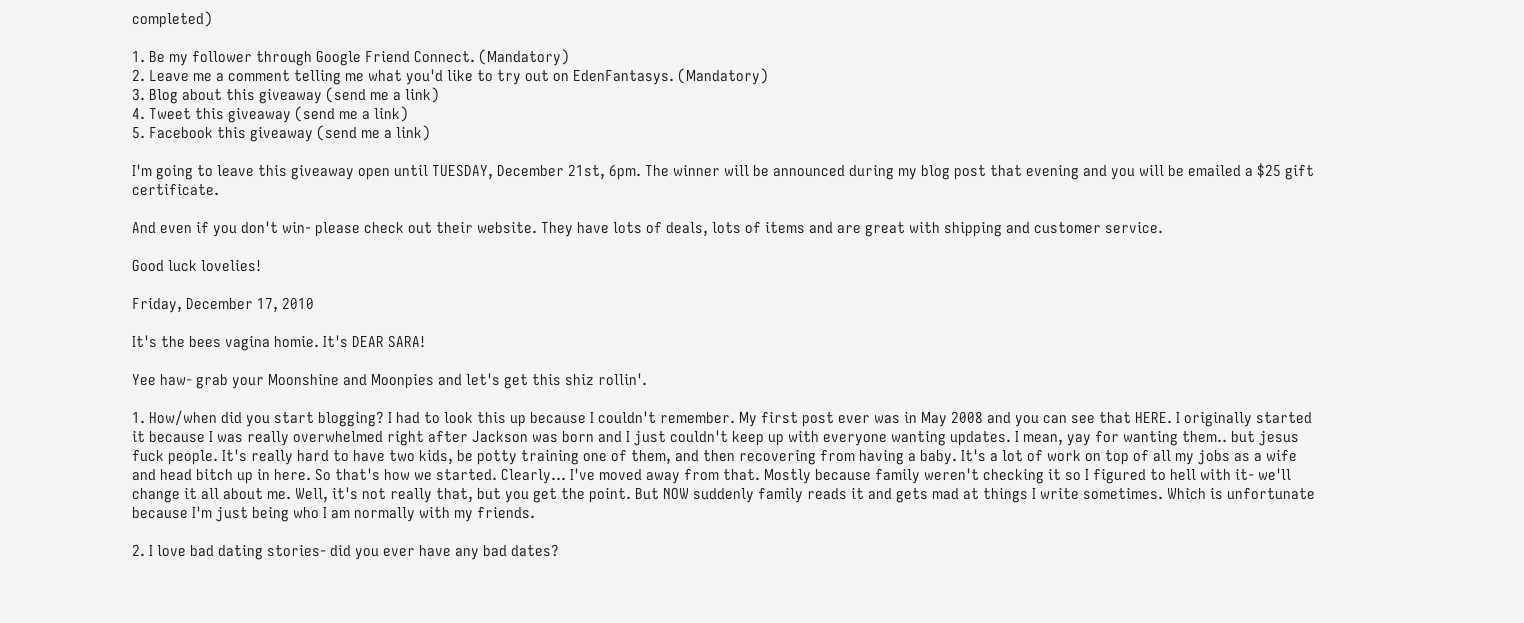completed)

1. Be my follower through Google Friend Connect. (Mandatory)
2. Leave me a comment telling me what you'd like to try out on EdenFantasys. (Mandatory)
3. Blog about this giveaway (send me a link)
4. Tweet this giveaway (send me a link)
5. Facebook this giveaway (send me a link)

I'm going to leave this giveaway open until TUESDAY, December 21st, 6pm. The winner will be announced during my blog post that evening and you will be emailed a $25 gift certificate.

And even if you don't win- please check out their website. They have lots of deals, lots of items and are great with shipping and customer service.

Good luck lovelies!

Friday, December 17, 2010

It's the bees vagina homie. It's DEAR SARA!

Yee haw- grab your Moonshine and Moonpies and let's get this shiz rollin'.

1. How/when did you start blogging? I had to look this up because I couldn't remember. My first post ever was in May 2008 and you can see that HERE. I originally started it because I was really overwhelmed right after Jackson was born and I just couldn't keep up with everyone wanting updates. I mean, yay for wanting them.. but jesus fuck people. It's really hard to have two kids, be potty training one of them, and then recovering from having a baby. It's a lot of work on top of all my jobs as a wife and head bitch up in here. So that's how we started. Clearly... I've moved away from that. Mostly because family weren't checking it so I figured to hell with it- we'll change it all about me. Well, it's not really that, but you get the point. But NOW suddenly family reads it and gets mad at things I write sometimes. Which is unfortunate because I'm just being who I am normally with my friends.

2. I love bad dating stories- did you ever have any bad dates?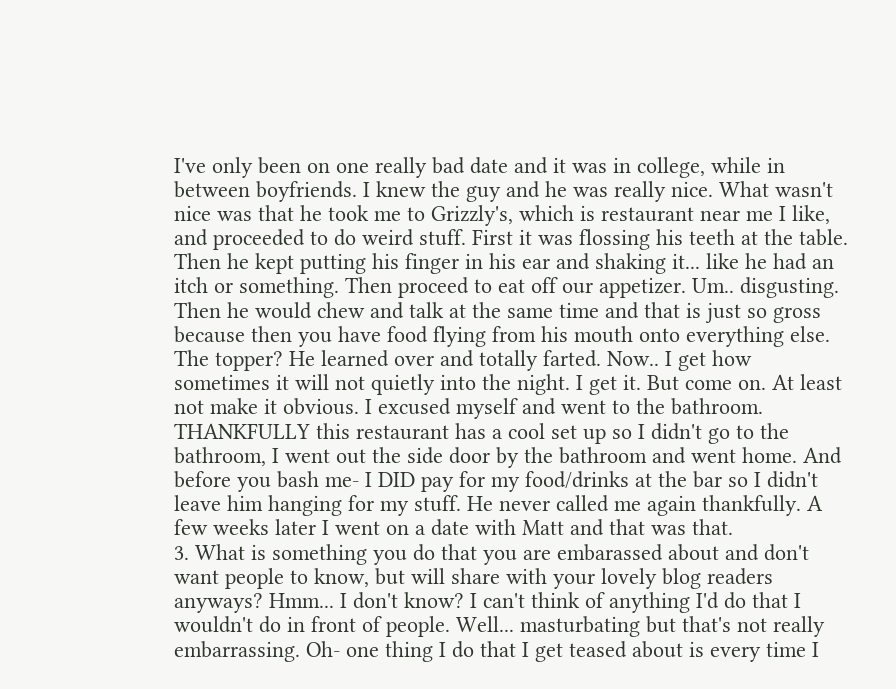I've only been on one really bad date and it was in college, while in between boyfriends. I knew the guy and he was really nice. What wasn't nice was that he took me to Grizzly's, which is restaurant near me I like, and proceeded to do weird stuff. First it was flossing his teeth at the table. Then he kept putting his finger in his ear and shaking it... like he had an itch or something. Then proceed to eat off our appetizer. Um.. disgusting. Then he would chew and talk at the same time and that is just so gross because then you have food flying from his mouth onto everything else. The topper? He learned over and totally farted. Now.. I get how sometimes it will not quietly into the night. I get it. But come on. At least not make it obvious. I excused myself and went to the bathroom. THANKFULLY this restaurant has a cool set up so I didn't go to the bathroom, I went out the side door by the bathroom and went home. And before you bash me- I DID pay for my food/drinks at the bar so I didn't leave him hanging for my stuff. He never called me again thankfully. A few weeks later I went on a date with Matt and that was that.
3. What is something you do that you are embarassed about and don't want people to know, but will share with your lovely blog readers anyways? Hmm... I don't know? I can't think of anything I'd do that I wouldn't do in front of people. Well... masturbating but that's not really embarrassing. Oh- one thing I do that I get teased about is every time I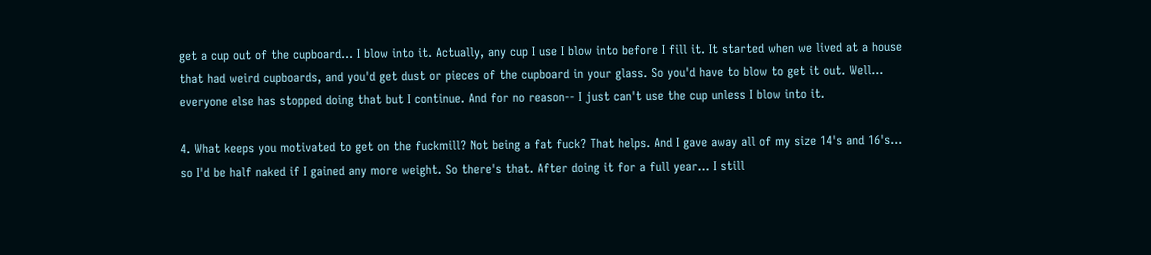get a cup out of the cupboard... I blow into it. Actually, any cup I use I blow into before I fill it. It started when we lived at a house that had weird cupboards, and you'd get dust or pieces of the cupboard in your glass. So you'd have to blow to get it out. Well... everyone else has stopped doing that but I continue. And for no reason-- I just can't use the cup unless I blow into it.

4. What keeps you motivated to get on the fuckmill? Not being a fat fuck? That helps. And I gave away all of my size 14's and 16's... so I'd be half naked if I gained any more weight. So there's that. After doing it for a full year... I still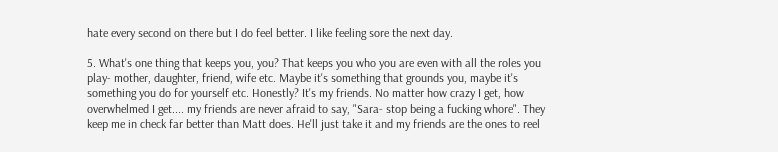hate every second on there but I do feel better. I like feeling sore the next day.

5. What's one thing that keeps you, you? That keeps you who you are even with all the roles you play- mother, daughter, friend, wife etc. Maybe it's something that grounds you, maybe it's something you do for yourself etc. Honestly? It's my friends. No matter how crazy I get, how overwhelmed I get.... my friends are never afraid to say, "Sara- stop being a fucking whore". They keep me in check far better than Matt does. He'll just take it and my friends are the ones to reel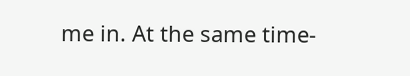me in. At the same time-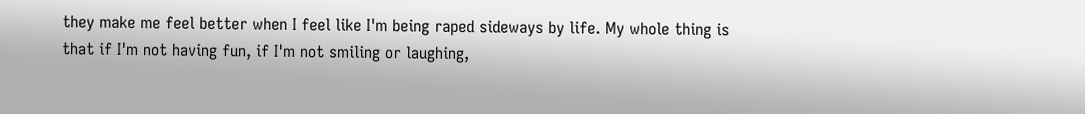they make me feel better when I feel like I'm being raped sideways by life. My whole thing is that if I'm not having fun, if I'm not smiling or laughing,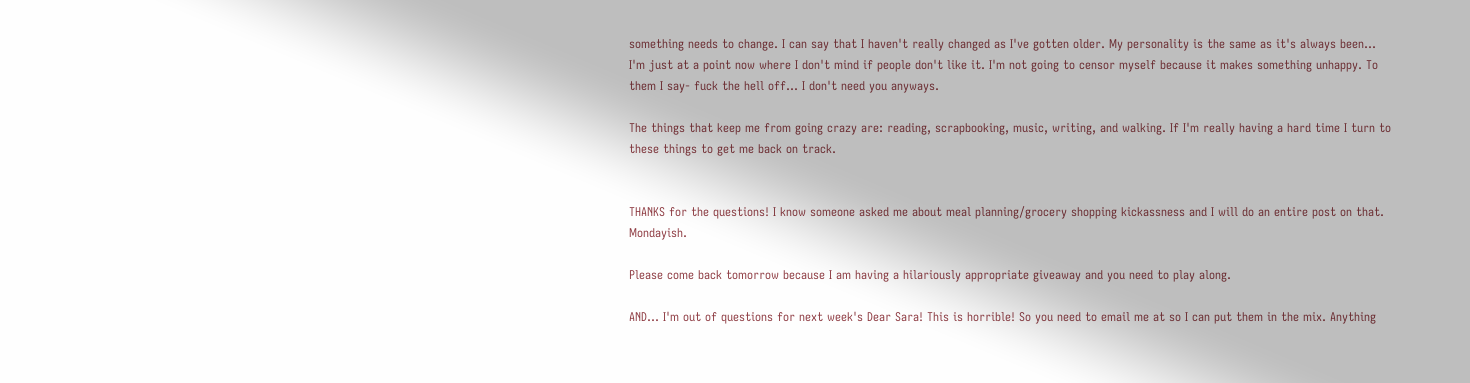something needs to change. I can say that I haven't really changed as I've gotten older. My personality is the same as it's always been... I'm just at a point now where I don't mind if people don't like it. I'm not going to censor myself because it makes something unhappy. To them I say- fuck the hell off... I don't need you anyways.

The things that keep me from going crazy are: reading, scrapbooking, music, writing, and walking. If I'm really having a hard time I turn to these things to get me back on track.


THANKS for the questions! I know someone asked me about meal planning/grocery shopping kickassness and I will do an entire post on that. Mondayish.

Please come back tomorrow because I am having a hilariously appropriate giveaway and you need to play along.

AND... I'm out of questions for next week's Dear Sara! This is horrible! So you need to email me at so I can put them in the mix. Anything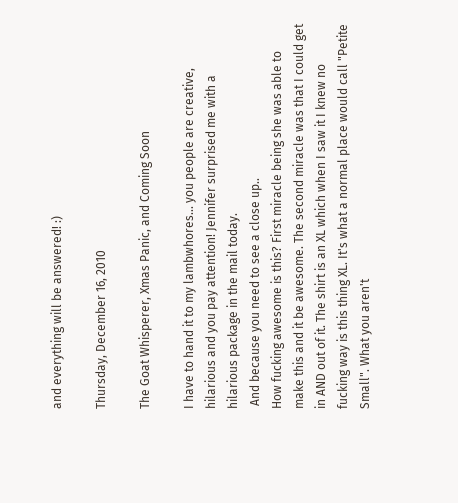and everything will be answered! :)

Thursday, December 16, 2010

The Goat Whisperer, Xmas Panic, and Coming Soon

I have to hand it to my lambwhores... you people are creative, hilarious and you pay attention! Jennifer surprised me with a hilarious package in the mail today.
 And because you need to see a close up..
How fucking awesome is this? First miracle being she was able to make this and it be awesome. The second miracle was that I could get in AND out of it. The shirt is an XL which when I saw it I knew no fucking way is this thing XL. It's what a normal place would call "Petite Small". What you aren't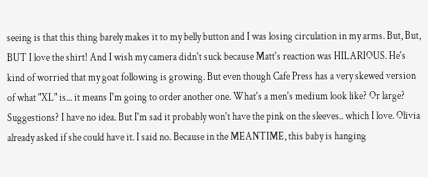seeing is that this thing barely makes it to my belly button and I was losing circulation in my arms. But, But, BUT I love the shirt! And I wish my camera didn't suck because Matt's reaction was HILARIOUS. He's kind of worried that my goat following is growing. But even though Cafe Press has a very skewed version of what "XL" is... it means I'm going to order another one. What's a men's medium look like? Or large? Suggestions? I have no idea. But I'm sad it probably won't have the pink on the sleeves.. which I love. Olivia already asked if she could have it. I said no. Because in the MEANTIME, this baby is hanging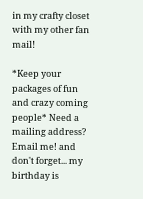in my crafty closet with my other fan mail!

*Keep your packages of fun and crazy coming people* Need a mailing address? Email me! and don't forget... my birthday is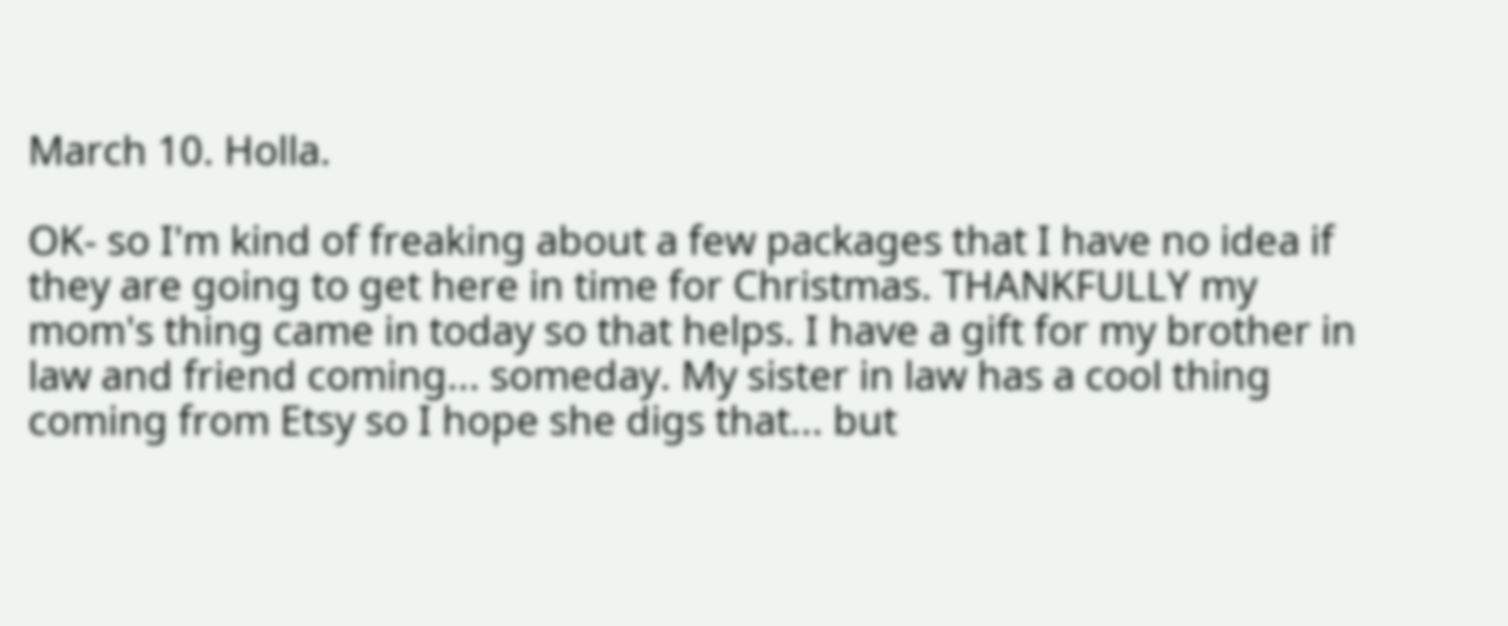March 10. Holla.

OK- so I'm kind of freaking about a few packages that I have no idea if they are going to get here in time for Christmas. THANKFULLY my mom's thing came in today so that helps. I have a gift for my brother in law and friend coming... someday. My sister in law has a cool thing coming from Etsy so I hope she digs that... but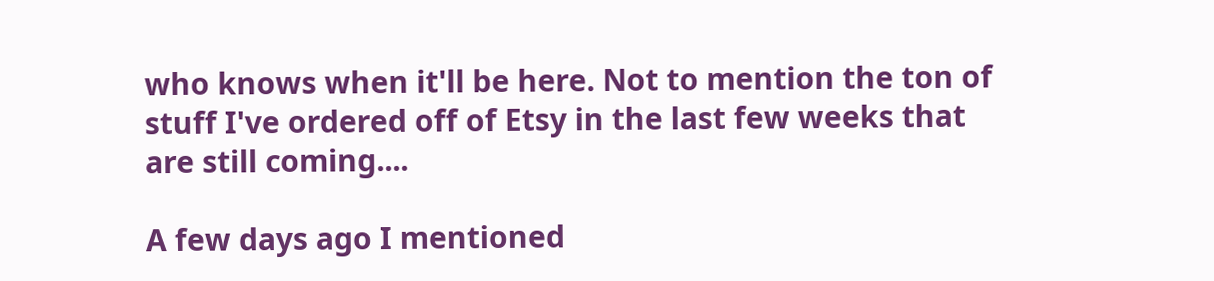who knows when it'll be here. Not to mention the ton of stuff I've ordered off of Etsy in the last few weeks that are still coming....

A few days ago I mentioned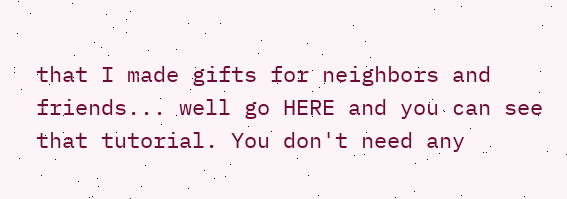that I made gifts for neighbors and friends... well go HERE and you can see that tutorial. You don't need any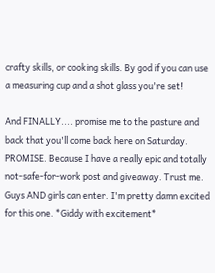crafty skills, or cooking skills. By god if you can use a measuring cup and a shot glass you're set!

And FINALLY.... promise me to the pasture and back that you'll come back here on Saturday. PROMISE. Because I have a really epic and totally not-safe-for-work post and giveaway. Trust me. Guys AND girls can enter. I'm pretty damn excited for this one. *Giddy with excitement*